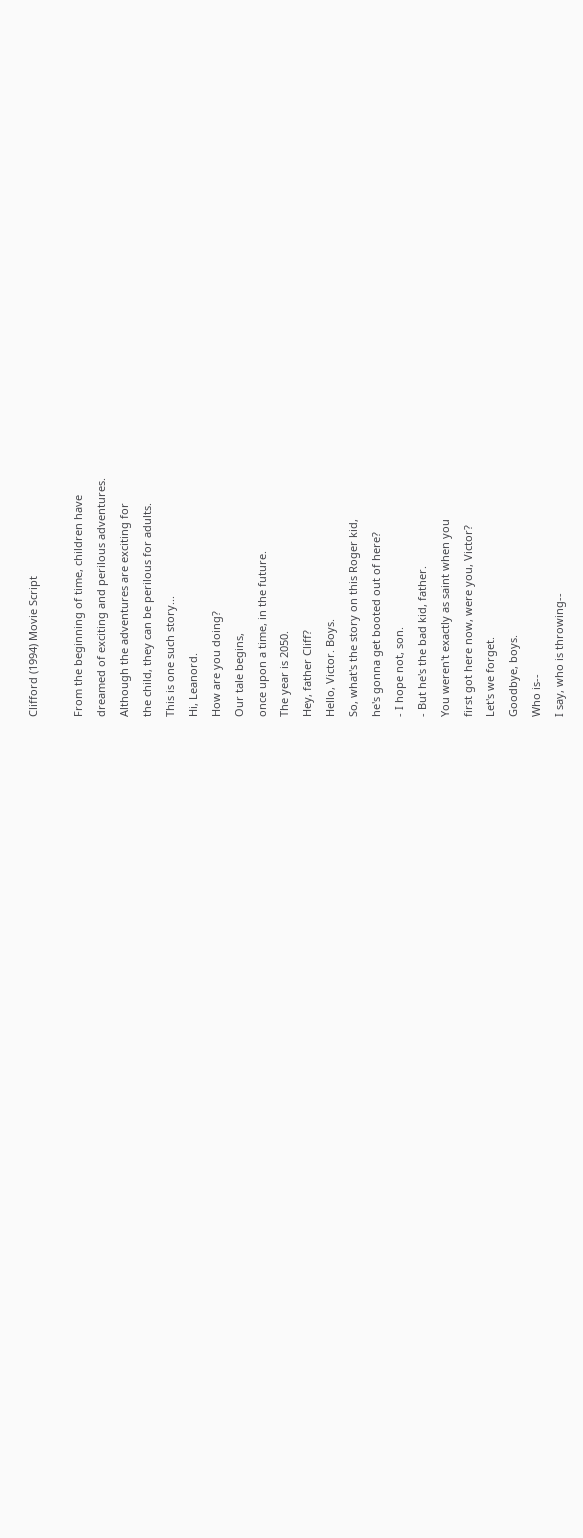Clifford (1994) Movie Script

From the beginning of time, children have
dreamed of exciting and perilous adventures.
Although the adventures are exciting for
the child, they can be perilous for adults.
This is one such story...
Hi, Leanord.
How are you doing?
Our tale begins,
once upon a time, in the future.
The year is 2050.
Hey, father Cliff?
Hello, Victor. Boys.
So, what's the story on this Roger kid,
he's gonna get booted out of here?
- I hope not, son.
- But he's the bad kid, father.
You weren't exactly as saint when you
first got here now, were you, Victor?
Let's we forget.
Goodbye, boys.
Who is--
I say, who is throwing--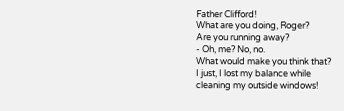Father Clifford!
What are you doing, Roger?
Are you running away?
- Oh, me? No, no.
What would make you think that?
I just, I lost my balance while
cleaning my outside windows!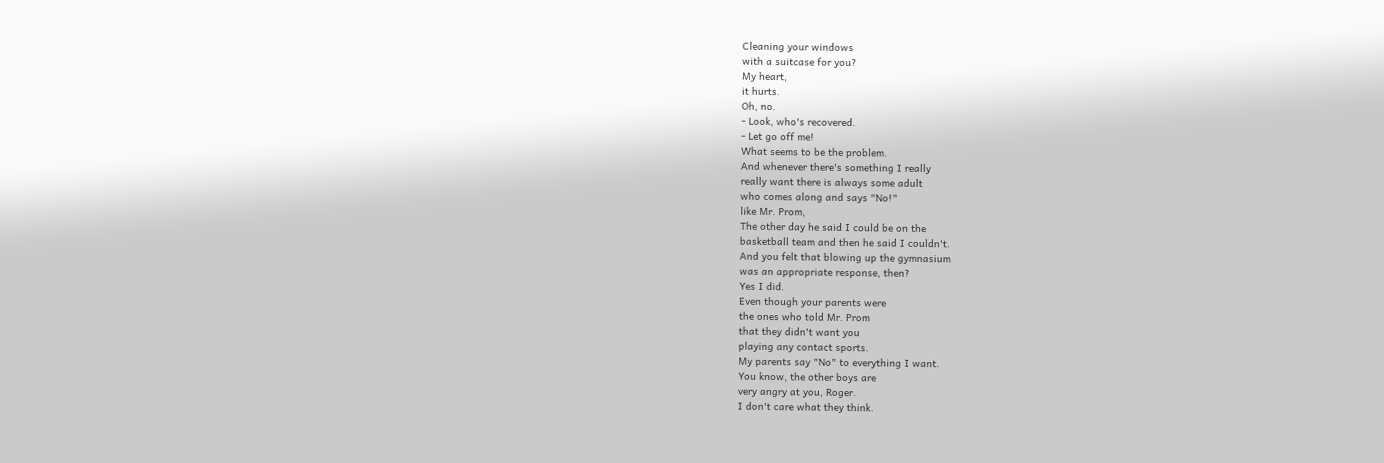Cleaning your windows
with a suitcase for you?
My heart,
it hurts.
Oh, no.
- Look, who's recovered.
- Let go off me!
What seems to be the problem.
And whenever there's something I really
really want there is always some adult
who comes along and says "No!"
like Mr. Prom,
The other day he said I could be on the
basketball team and then he said I couldn't.
And you felt that blowing up the gymnasium
was an appropriate response, then?
Yes I did.
Even though your parents were
the ones who told Mr. Prom
that they didn't want you
playing any contact sports.
My parents say "No" to everything I want.
You know, the other boys are
very angry at you, Roger.
I don't care what they think.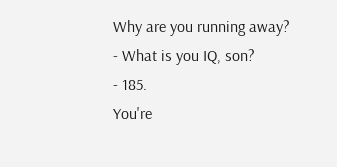Why are you running away?
- What is you IQ, son?
- 185.
You're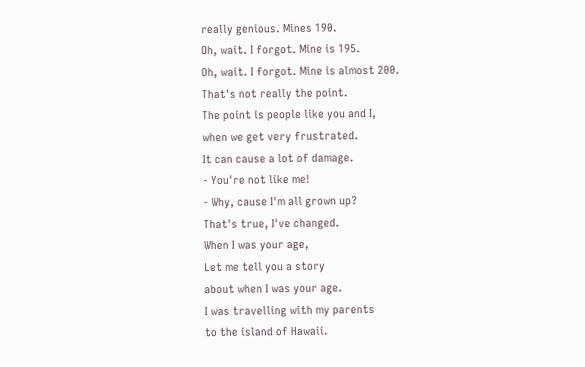really genious. Mines 190.
Oh, wait. I forgot. Mine is 195.
Oh, wait. I forgot. Mine is almost 200.
That's not really the point.
The point is people like you and I,
when we get very frustrated.
It can cause a lot of damage.
- You're not like me!
- Why, cause I'm all grown up?
That's true, I've changed.
When I was your age,
Let me tell you a story
about when I was your age.
I was travelling with my parents
to the island of Hawaii.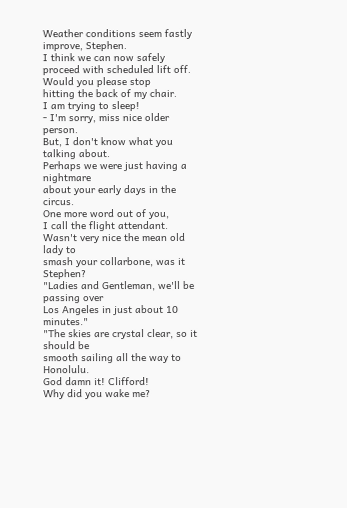Weather conditions seem fastly improve, Stephen.
I think we can now safely
proceed with scheduled lift off.
Would you please stop
hitting the back of my chair.
I am trying to sleep!
- I'm sorry, miss nice older person.
But, I don't know what you talking about.
Perhaps we were just having a nightmare
about your early days in the circus.
One more word out of you,
I call the flight attendant.
Wasn't very nice the mean old lady to
smash your collarbone, was it Stephen?
"Ladies and Gentleman, we'll be passing over
Los Angeles in just about 10 minutes."
"The skies are crystal clear, so it should be
smooth sailing all the way to Honolulu.
God damn it! Clifford!
Why did you wake me?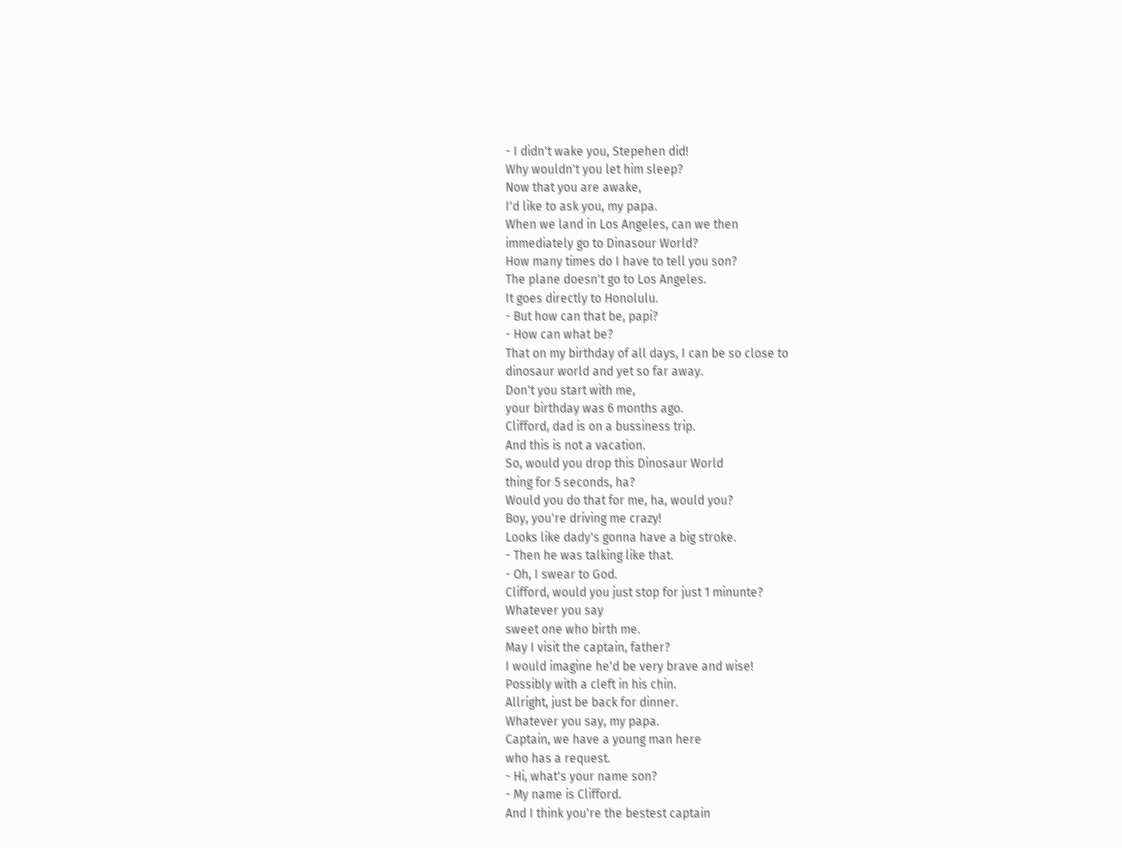- I didn't wake you, Stepehen did!
Why wouldn't you let him sleep?
Now that you are awake,
I'd like to ask you, my papa.
When we land in Los Angeles, can we then
immediately go to Dinasour World?
How many times do I have to tell you son?
The plane doesn't go to Los Angeles.
It goes directly to Honolulu.
- But how can that be, papi?
- How can what be?
That on my birthday of all days, I can be so close to
dinosaur world and yet so far away.
Don't you start with me,
your birthday was 6 months ago.
Clifford, dad is on a bussiness trip.
And this is not a vacation.
So, would you drop this Dinosaur World
thing for 5 seconds, ha?
Would you do that for me, ha, would you?
Boy, you're driving me crazy!
Looks like dady's gonna have a big stroke.
- Then he was talking like that.
- Oh, I swear to God.
Clifford, would you just stop for just 1 minunte?
Whatever you say
sweet one who birth me.
May I visit the captain, father?
I would imagine he'd be very brave and wise!
Possibly with a cleft in his chin.
Allright, just be back for dinner.
Whatever you say, my papa.
Captain, we have a young man here
who has a request.
- Hi, what's your name son?
- My name is Clifford.
And I think you're the bestest captain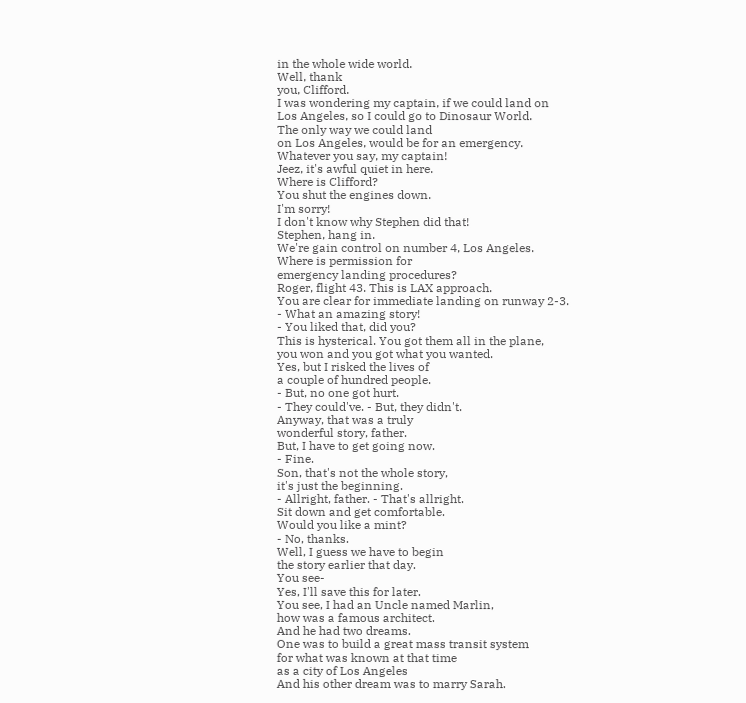in the whole wide world.
Well, thank
you, Clifford.
I was wondering my captain, if we could land on
Los Angeles, so I could go to Dinosaur World.
The only way we could land
on Los Angeles, would be for an emergency.
Whatever you say, my captain!
Jeez, it's awful quiet in here.
Where is Clifford?
You shut the engines down.
I'm sorry!
I don't know why Stephen did that!
Stephen, hang in.
We're gain control on number 4, Los Angeles.
Where is permission for
emergency landing procedures?
Roger, flight 43. This is LAX approach.
You are clear for immediate landing on runway 2-3.
- What an amazing story!
- You liked that, did you?
This is hysterical. You got them all in the plane,
you won and you got what you wanted.
Yes, but I risked the lives of
a couple of hundred people.
- But, no one got hurt.
- They could've. - But, they didn't.
Anyway, that was a truly
wonderful story, father.
But, I have to get going now.
- Fine.
Son, that's not the whole story,
it's just the beginning.
- Allright, father. - That's allright.
Sit down and get comfortable.
Would you like a mint?
- No, thanks.
Well, I guess we have to begin
the story earlier that day.
You see-
Yes, I'll save this for later.
You see, I had an Uncle named Marlin,
how was a famous architect.
And he had two dreams.
One was to build a great mass transit system
for what was known at that time
as a city of Los Angeles
And his other dream was to marry Sarah.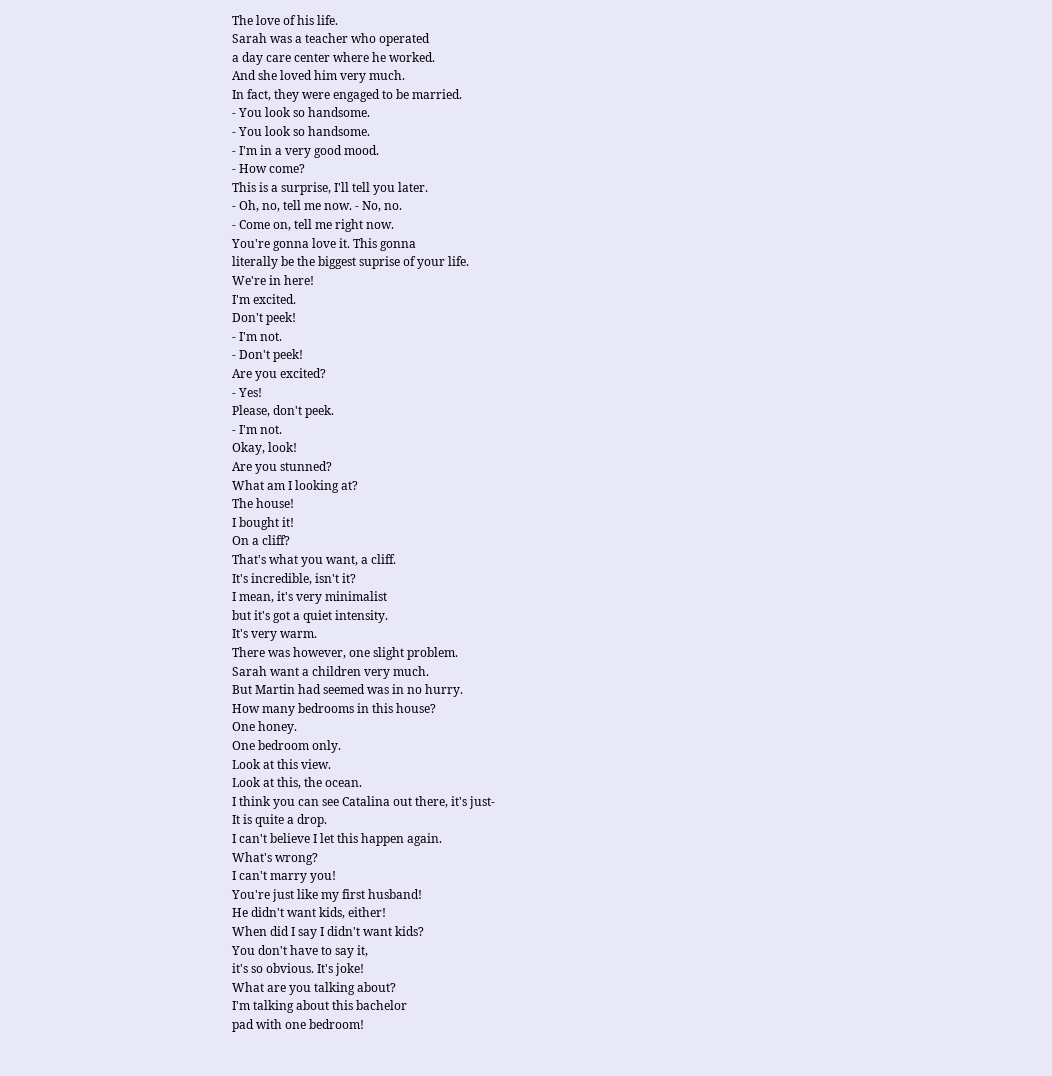The love of his life.
Sarah was a teacher who operated
a day care center where he worked.
And she loved him very much.
In fact, they were engaged to be married.
- You look so handsome.
- You look so handsome.
- I'm in a very good mood.
- How come?
This is a surprise, I'll tell you later.
- Oh, no, tell me now. - No, no.
- Come on, tell me right now.
You're gonna love it. This gonna
literally be the biggest suprise of your life.
We're in here!
I'm excited.
Don't peek!
- I'm not.
- Don't peek!
Are you excited?
- Yes!
Please, don't peek.
- I'm not.
Okay, look!
Are you stunned?
What am I looking at?
The house!
I bought it!
On a cliff?
That's what you want, a cliff.
It's incredible, isn't it?
I mean, it's very minimalist
but it's got a quiet intensity.
It's very warm.
There was however, one slight problem.
Sarah want a children very much.
But Martin had seemed was in no hurry.
How many bedrooms in this house?
One honey.
One bedroom only.
Look at this view.
Look at this, the ocean.
I think you can see Catalina out there, it's just-
It is quite a drop.
I can't believe I let this happen again.
What's wrong?
I can't marry you!
You're just like my first husband!
He didn't want kids, either!
When did I say I didn't want kids?
You don't have to say it,
it's so obvious. It's joke!
What are you talking about?
I'm talking about this bachelor
pad with one bedroom!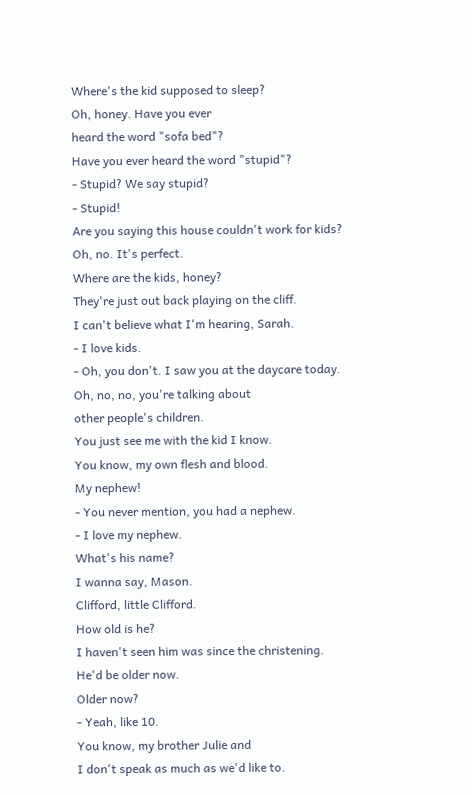Where's the kid supposed to sleep?
Oh, honey. Have you ever
heard the word "sofa bed"?
Have you ever heard the word "stupid"?
- Stupid? We say stupid?
- Stupid!
Are you saying this house couldn't work for kids?
Oh, no. It's perfect.
Where are the kids, honey?
They're just out back playing on the cliff.
I can't believe what I'm hearing, Sarah.
- I love kids.
- Oh, you don't. I saw you at the daycare today.
Oh, no, no, you're talking about
other people's children.
You just see me with the kid I know.
You know, my own flesh and blood.
My nephew!
- You never mention, you had a nephew.
- I love my nephew.
What's his name?
I wanna say, Mason.
Clifford, little Clifford.
How old is he?
I haven't seen him was since the christening.
He'd be older now.
Older now?
- Yeah, like 10.
You know, my brother Julie and
I don't speak as much as we'd like to.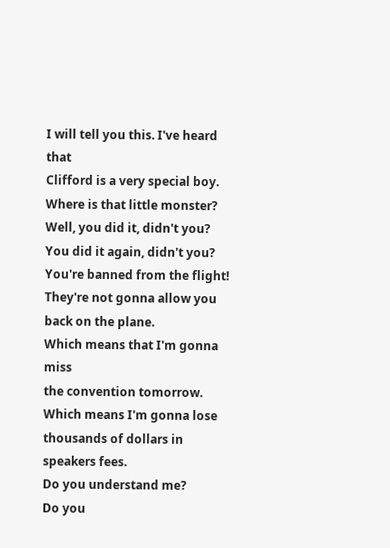I will tell you this. I've heard that
Clifford is a very special boy.
Where is that little monster?
Well, you did it, didn't you?
You did it again, didn't you?
You're banned from the flight!
They're not gonna allow you back on the plane.
Which means that I'm gonna miss
the convention tomorrow.
Which means I'm gonna lose
thousands of dollars in speakers fees.
Do you understand me?
Do you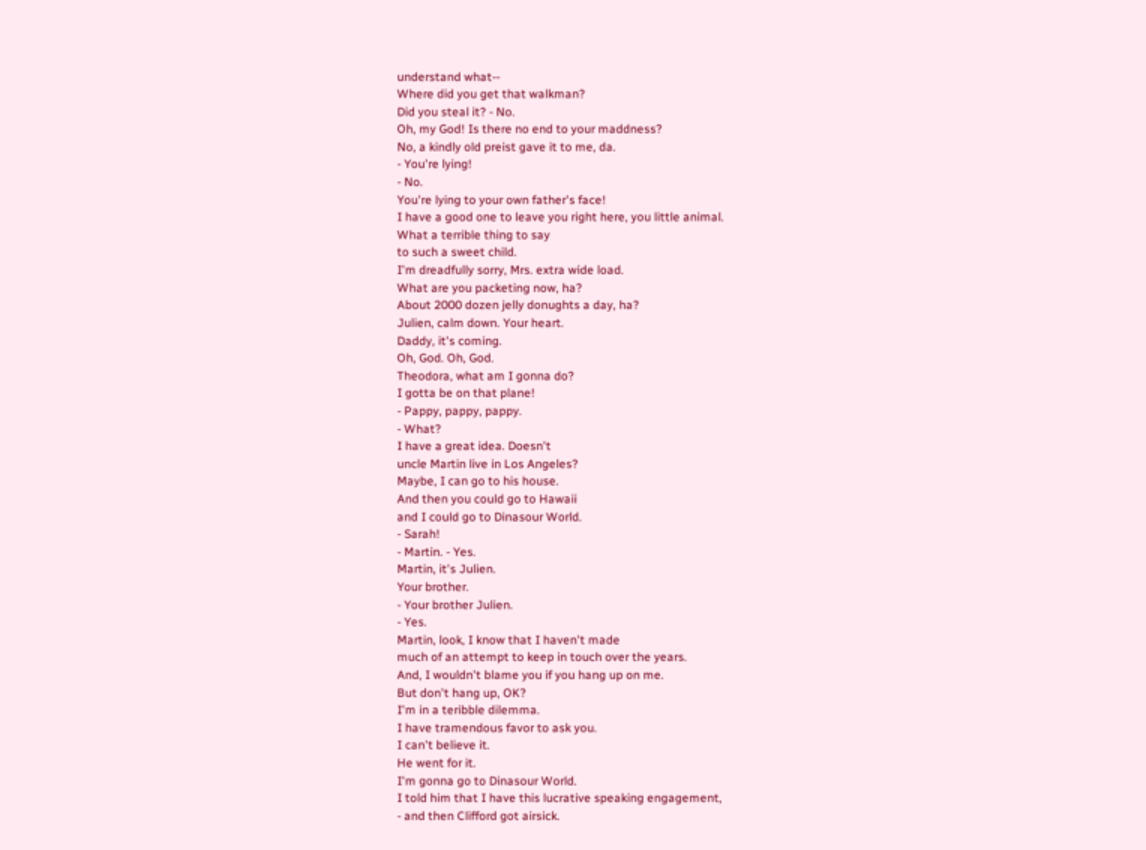understand what--
Where did you get that walkman?
Did you steal it? - No.
Oh, my God! Is there no end to your maddness?
No, a kindly old preist gave it to me, da.
- You're lying!
- No.
You're lying to your own father's face!
I have a good one to leave you right here, you little animal.
What a terrible thing to say
to such a sweet child.
I'm dreadfully sorry, Mrs. extra wide load.
What are you packeting now, ha?
About 2000 dozen jelly donughts a day, ha?
Julien, calm down. Your heart.
Daddy, it's coming.
Oh, God. Oh, God.
Theodora, what am I gonna do?
I gotta be on that plane!
- Pappy, pappy, pappy.
- What?
I have a great idea. Doesn't
uncle Martin live in Los Angeles?
Maybe, I can go to his house.
And then you could go to Hawaii
and I could go to Dinasour World.
- Sarah!
- Martin. - Yes.
Martin, it's Julien.
Your brother.
- Your brother Julien.
- Yes.
Martin, look, I know that I haven't made
much of an attempt to keep in touch over the years.
And, I wouldn't blame you if you hang up on me.
But don't hang up, OK?
I'm in a teribble dilemma.
I have tramendous favor to ask you.
I can't believe it.
He went for it.
I'm gonna go to Dinasour World.
I told him that I have this lucrative speaking engagement,
- and then Clifford got airsick.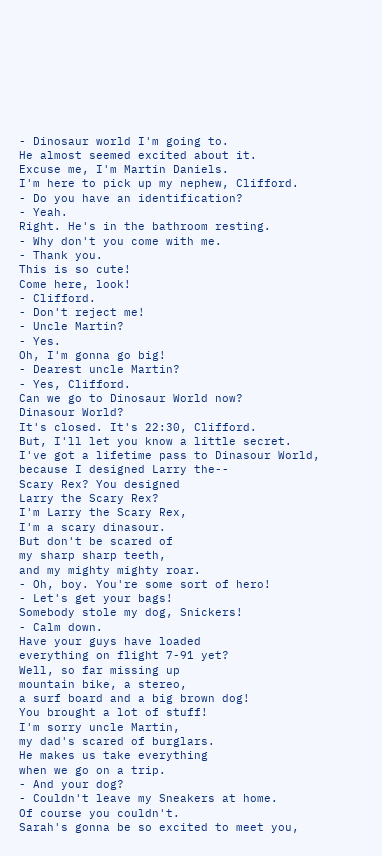- Dinosaur world I'm going to.
He almost seemed excited about it.
Excuse me, I'm Martin Daniels.
I'm here to pick up my nephew, Clifford.
- Do you have an identification?
- Yeah.
Right. He's in the bathroom resting.
- Why don't you come with me.
- Thank you.
This is so cute!
Come here, look!
- Clifford.
- Don't reject me!
- Uncle Martin?
- Yes.
Oh, I'm gonna go big!
- Dearest uncle Martin?
- Yes, Clifford.
Can we go to Dinosaur World now?
Dinasour World?
It's closed. It's 22:30, Clifford.
But, I'll let you know a little secret.
I've got a lifetime pass to Dinasour World,
because I designed Larry the--
Scary Rex? You designed
Larry the Scary Rex?
I'm Larry the Scary Rex,
I'm a scary dinasour.
But don't be scared of
my sharp sharp teeth,
and my mighty mighty roar.
- Oh, boy. You're some sort of hero!
- Let's get your bags!
Somebody stole my dog, Snickers!
- Calm down.
Have your guys have loaded
everything on flight 7-91 yet?
Well, so far missing up
mountain bike, a stereo,
a surf board and a big brown dog!
You brought a lot of stuff!
I'm sorry uncle Martin,
my dad's scared of burglars.
He makes us take everything
when we go on a trip.
- And your dog?
- Couldn't leave my Sneakers at home.
Of course you couldn't.
Sarah's gonna be so excited to meet you,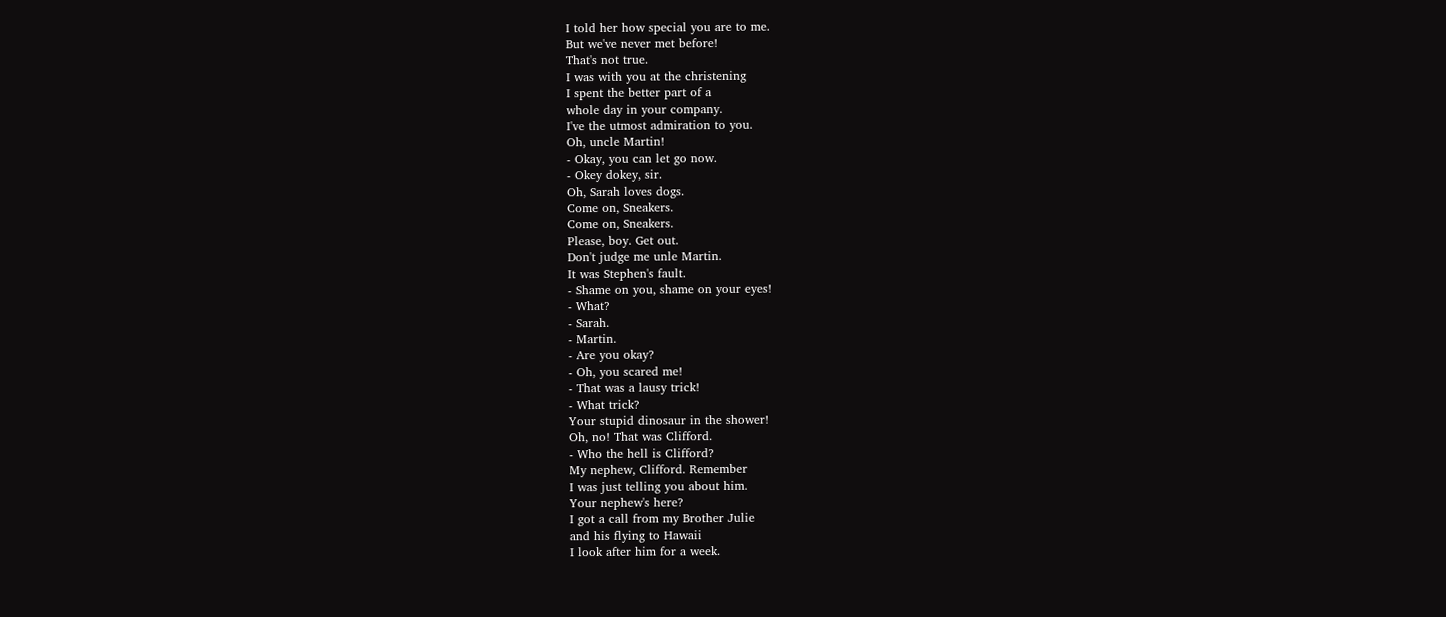I told her how special you are to me.
But we've never met before!
That's not true.
I was with you at the christening
I spent the better part of a
whole day in your company.
I've the utmost admiration to you.
Oh, uncle Martin!
- Okay, you can let go now.
- Okey dokey, sir.
Oh, Sarah loves dogs.
Come on, Sneakers.
Come on, Sneakers.
Please, boy. Get out.
Don't judge me unle Martin.
It was Stephen's fault.
- Shame on you, shame on your eyes!
- What?
- Sarah.
- Martin.
- Are you okay?
- Oh, you scared me!
- That was a lausy trick!
- What trick?
Your stupid dinosaur in the shower!
Oh, no! That was Clifford.
- Who the hell is Clifford?
My nephew, Clifford. Remember
I was just telling you about him.
Your nephew's here?
I got a call from my Brother Julie
and his flying to Hawaii
I look after him for a week.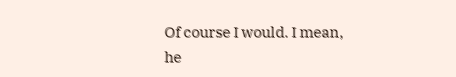Of course I would. I mean,
he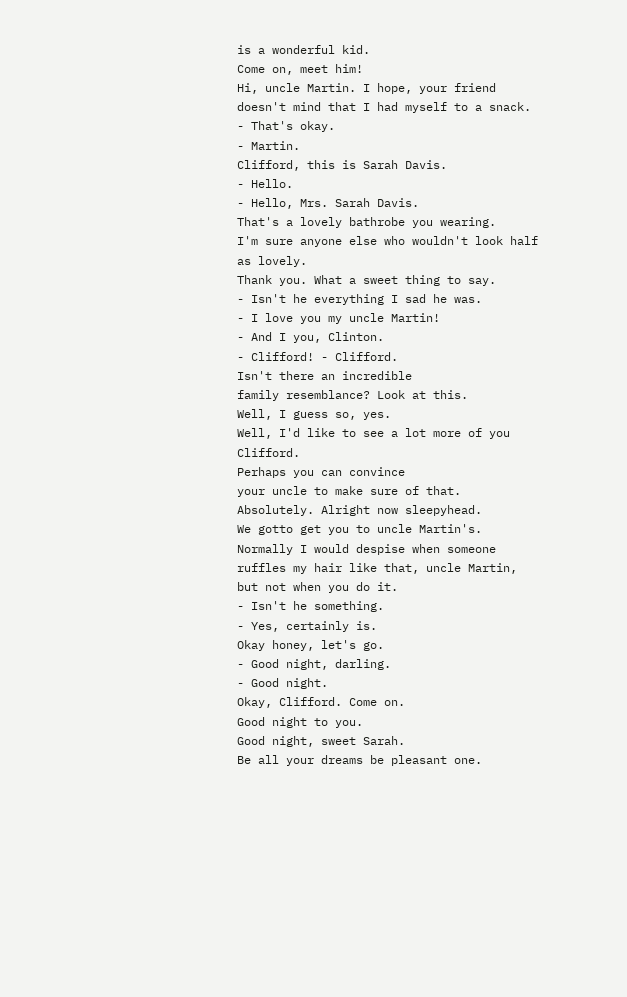is a wonderful kid.
Come on, meet him!
Hi, uncle Martin. I hope, your friend
doesn't mind that I had myself to a snack.
- That's okay.
- Martin.
Clifford, this is Sarah Davis.
- Hello.
- Hello, Mrs. Sarah Davis.
That's a lovely bathrobe you wearing.
I'm sure anyone else who wouldn't look half as lovely.
Thank you. What a sweet thing to say.
- Isn't he everything I sad he was.
- I love you my uncle Martin!
- And I you, Clinton.
- Clifford! - Clifford.
Isn't there an incredible
family resemblance? Look at this.
Well, I guess so, yes.
Well, I'd like to see a lot more of you Clifford.
Perhaps you can convince
your uncle to make sure of that.
Absolutely. Alright now sleepyhead.
We gotto get you to uncle Martin's.
Normally I would despise when someone
ruffles my hair like that, uncle Martin,
but not when you do it.
- Isn't he something.
- Yes, certainly is.
Okay honey, let's go.
- Good night, darling.
- Good night.
Okay, Clifford. Come on.
Good night to you.
Good night, sweet Sarah.
Be all your dreams be pleasant one.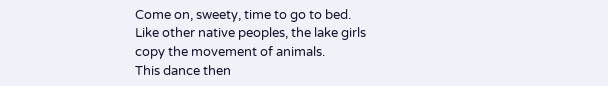Come on, sweety, time to go to bed.
Like other native peoples, the lake girls
copy the movement of animals.
This dance then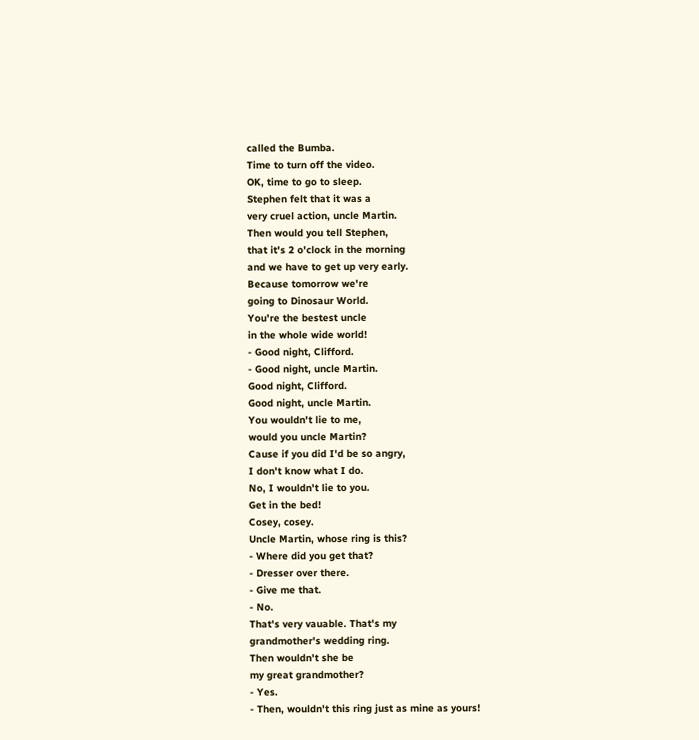called the Bumba.
Time to turn off the video.
OK, time to go to sleep.
Stephen felt that it was a
very cruel action, uncle Martin.
Then would you tell Stephen,
that it's 2 o'clock in the morning
and we have to get up very early.
Because tomorrow we're
going to Dinosaur World.
You're the bestest uncle
in the whole wide world!
- Good night, Clifford.
- Good night, uncle Martin.
Good night, Clifford.
Good night, uncle Martin.
You wouldn't lie to me,
would you uncle Martin?
Cause if you did I'd be so angry,
I don't know what I do.
No, I wouldn't lie to you.
Get in the bed!
Cosey, cosey.
Uncle Martin, whose ring is this?
- Where did you get that?
- Dresser over there.
- Give me that.
- No.
That's very vauable. That's my
grandmother's wedding ring.
Then wouldn't she be
my great grandmother?
- Yes.
- Then, wouldn't this ring just as mine as yours!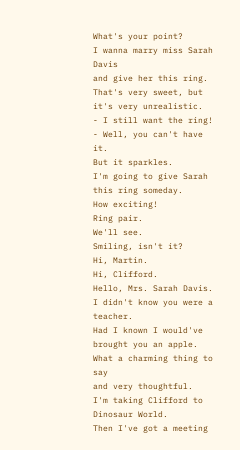What's your point?
I wanna marry miss Sarah Davis
and give her this ring.
That's very sweet, but it's very unrealistic.
- I still want the ring!
- Well, you can't have it.
But it sparkles.
I'm going to give Sarah this ring someday.
How exciting!
Ring pair.
We'll see.
Smiling, isn't it?
Hi, Martin.
Hi, Clifford.
Hello, Mrs. Sarah Davis.
I didn't know you were a teacher.
Had I known I would've brought you an apple.
What a charming thing to say
and very thoughtful.
I'm taking Clifford to Dinosaur World.
Then I've got a meeting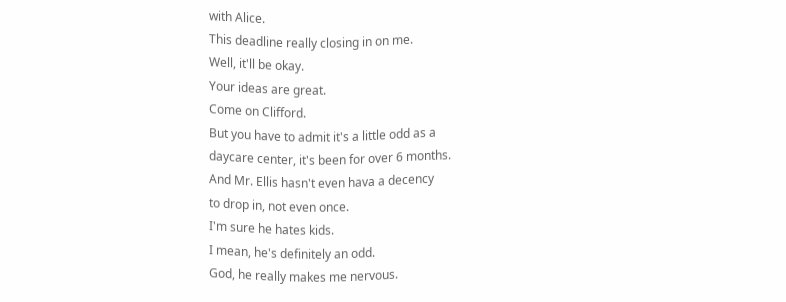with Alice.
This deadline really closing in on me.
Well, it'll be okay.
Your ideas are great.
Come on Clifford.
But you have to admit it's a little odd as a
daycare center, it's been for over 6 months.
And Mr. Ellis hasn't even hava a decency
to drop in, not even once.
I'm sure he hates kids.
I mean, he's definitely an odd.
God, he really makes me nervous.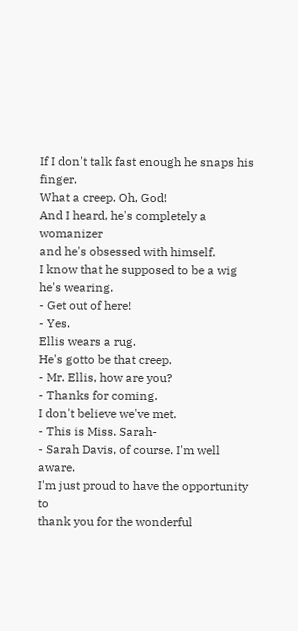If I don't talk fast enough he snaps his finger.
What a creep. Oh, God!
And I heard, he's completely a womanizer
and he's obsessed with himself.
I know that he supposed to be a wig he's wearing.
- Get out of here!
- Yes.
Ellis wears a rug.
He's gotto be that creep.
- Mr. Ellis, how are you?
- Thanks for coming.
I don't believe we've met.
- This is Miss. Sarah-
- Sarah Davis, of course. I'm well aware.
I'm just proud to have the opportunity to
thank you for the wonderful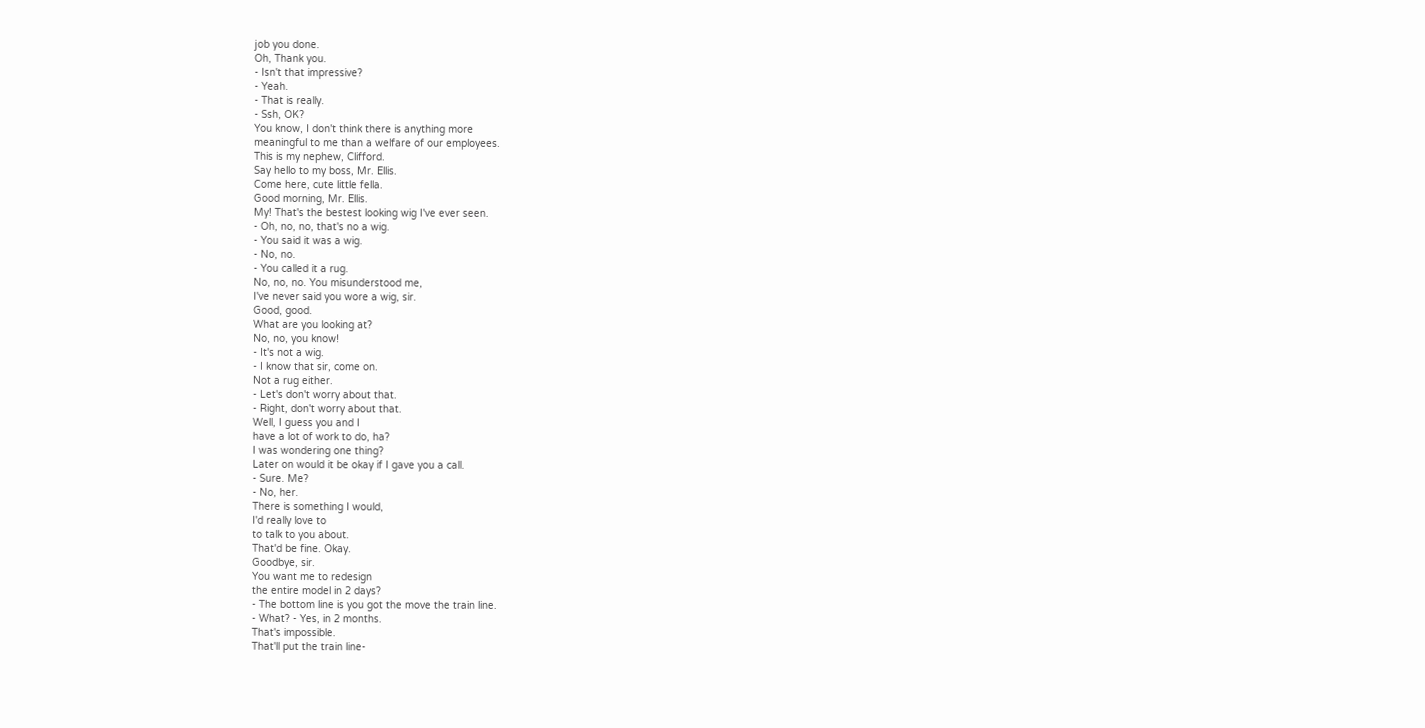job you done.
Oh, Thank you.
- Isn't that impressive?
- Yeah.
- That is really.
- Ssh, OK?
You know, I don't think there is anything more
meaningful to me than a welfare of our employees.
This is my nephew, Clifford.
Say hello to my boss, Mr. Ellis.
Come here, cute little fella.
Good morning, Mr. Ellis.
My! That's the bestest looking wig I've ever seen.
- Oh, no, no, that's no a wig.
- You said it was a wig.
- No, no.
- You called it a rug.
No, no, no. You misunderstood me,
I've never said you wore a wig, sir.
Good, good.
What are you looking at?
No, no, you know!
- It's not a wig.
- I know that sir, come on.
Not a rug either.
- Let's don't worry about that.
- Right, don't worry about that.
Well, I guess you and I
have a lot of work to do, ha?
I was wondering one thing?
Later on would it be okay if I gave you a call.
- Sure. Me?
- No, her.
There is something I would,
I'd really love to
to talk to you about.
That'd be fine. Okay.
Goodbye, sir.
You want me to redesign
the entire model in 2 days?
- The bottom line is you got the move the train line.
- What? - Yes, in 2 months.
That's impossible.
That'll put the train line-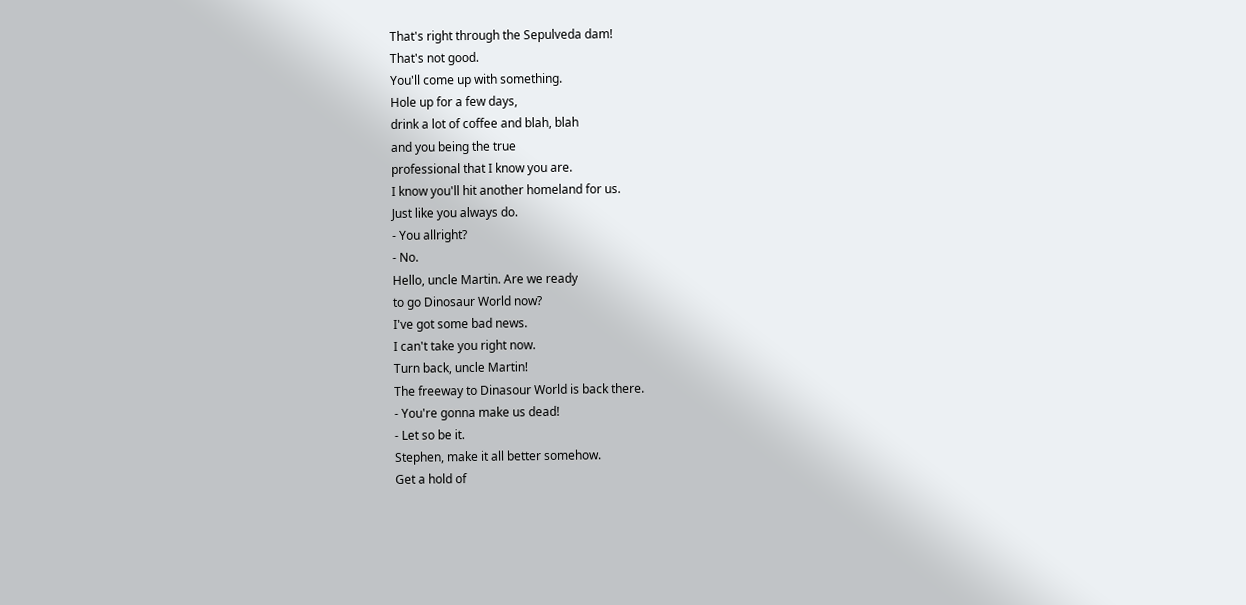That's right through the Sepulveda dam!
That's not good.
You'll come up with something.
Hole up for a few days,
drink a lot of coffee and blah, blah
and you being the true
professional that I know you are.
I know you'll hit another homeland for us.
Just like you always do.
- You allright?
- No.
Hello, uncle Martin. Are we ready
to go Dinosaur World now?
I've got some bad news.
I can't take you right now.
Turn back, uncle Martin!
The freeway to Dinasour World is back there.
- You're gonna make us dead!
- Let so be it.
Stephen, make it all better somehow.
Get a hold of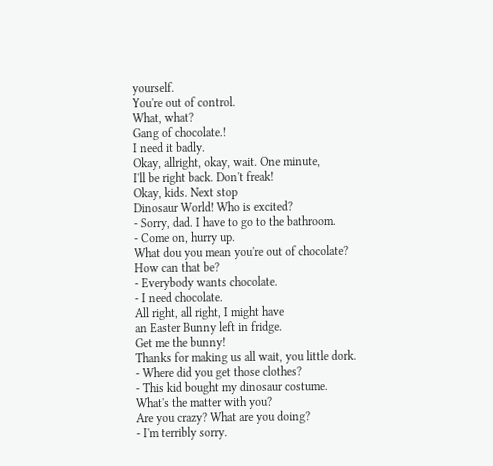yourself.
You're out of control.
What, what?
Gang of chocolate.!
I need it badly.
Okay, allright, okay, wait. One minute,
I'll be right back. Don't freak!
Okay, kids. Next stop
Dinosaur World! Who is excited?
- Sorry, dad. I have to go to the bathroom.
- Come on, hurry up.
What dou you mean you're out of chocolate?
How can that be?
- Everybody wants chocolate.
- I need chocolate.
All right, all right, I might have
an Easter Bunny left in fridge.
Get me the bunny!
Thanks for making us all wait, you little dork.
- Where did you get those clothes?
- This kid bought my dinosaur costume.
What's the matter with you?
Are you crazy? What are you doing?
- I'm terribly sorry.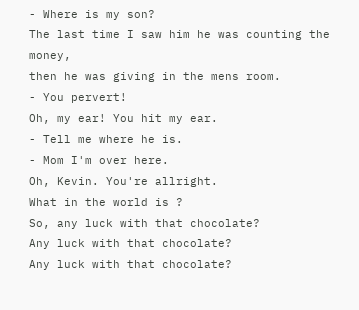- Where is my son?
The last time I saw him he was counting the money,
then he was giving in the mens room.
- You pervert!
Oh, my ear! You hit my ear.
- Tell me where he is.
- Mom I'm over here.
Oh, Kevin. You're allright.
What in the world is ?
So, any luck with that chocolate?
Any luck with that chocolate?
Any luck with that chocolate?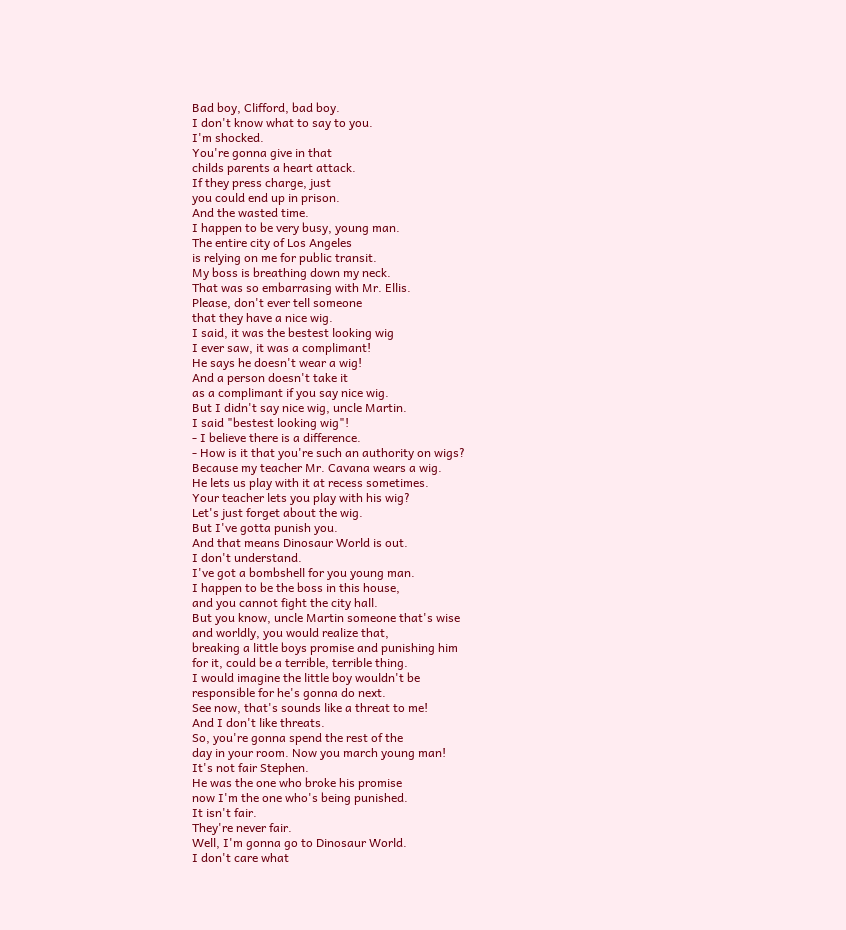Bad boy, Clifford, bad boy.
I don't know what to say to you.
I'm shocked.
You're gonna give in that
childs parents a heart attack.
If they press charge, just
you could end up in prison.
And the wasted time.
I happen to be very busy, young man.
The entire city of Los Angeles
is relying on me for public transit.
My boss is breathing down my neck.
That was so embarrasing with Mr. Ellis.
Please, don't ever tell someone
that they have a nice wig.
I said, it was the bestest looking wig
I ever saw, it was a complimant!
He says he doesn't wear a wig!
And a person doesn't take it
as a complimant if you say nice wig.
But I didn't say nice wig, uncle Martin.
I said "bestest looking wig"!
- I believe there is a difference.
- How is it that you're such an authority on wigs?
Because my teacher Mr. Cavana wears a wig.
He lets us play with it at recess sometimes.
Your teacher lets you play with his wig?
Let's just forget about the wig.
But I've gotta punish you.
And that means Dinosaur World is out.
I don't understand.
I've got a bombshell for you young man.
I happen to be the boss in this house,
and you cannot fight the city hall.
But you know, uncle Martin someone that's wise
and worldly, you would realize that,
breaking a little boys promise and punishing him
for it, could be a terrible, terrible thing.
I would imagine the little boy wouldn't be
responsible for he's gonna do next.
See now, that's sounds like a threat to me!
And I don't like threats.
So, you're gonna spend the rest of the
day in your room. Now you march young man!
It's not fair Stephen.
He was the one who broke his promise
now I'm the one who's being punished.
It isn't fair.
They're never fair.
Well, I'm gonna go to Dinosaur World.
I don't care what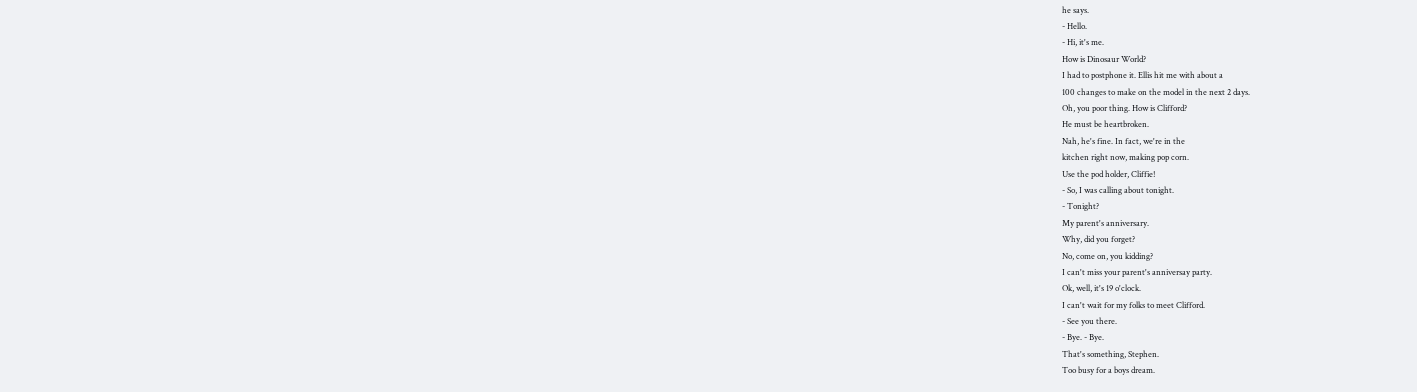he says.
- Hello.
- Hi, it's me.
How is Dinosaur World?
I had to postphone it. Ellis hit me with about a
100 changes to make on the model in the next 2 days.
Oh, you poor thing. How is Clifford?
He must be heartbroken.
Nah, he's fine. In fact, we're in the
kitchen right now, making pop corn.
Use the pod holder, Cliffie!
- So, I was calling about tonight.
- Tonight?
My parent's anniversary.
Why, did you forget?
No, come on, you kidding?
I can't miss your parent's anniversay party.
Ok, well, it's 19 o'clock.
I can't wait for my folks to meet Clifford.
- See you there.
- Bye. - Bye.
That's something, Stephen.
Too busy for a boys dream.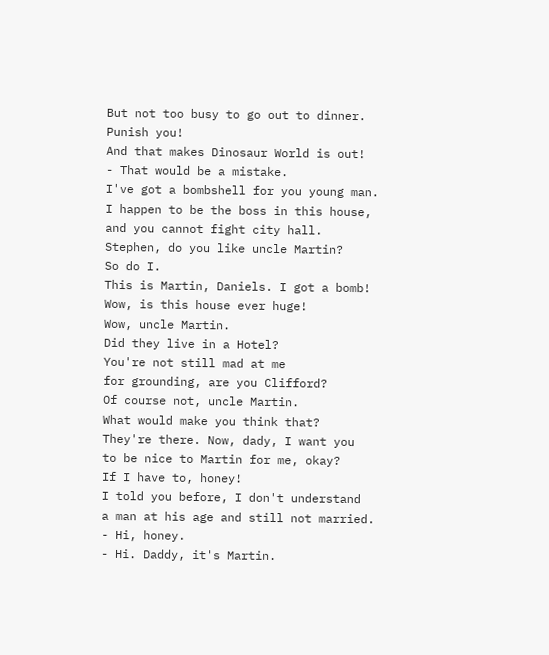But not too busy to go out to dinner.
Punish you!
And that makes Dinosaur World is out!
- That would be a mistake.
I've got a bombshell for you young man.
I happen to be the boss in this house,
and you cannot fight city hall.
Stephen, do you like uncle Martin?
So do I.
This is Martin, Daniels. I got a bomb!
Wow, is this house ever huge!
Wow, uncle Martin.
Did they live in a Hotel?
You're not still mad at me
for grounding, are you Clifford?
Of course not, uncle Martin.
What would make you think that?
They're there. Now, dady, I want you
to be nice to Martin for me, okay?
If I have to, honey!
I told you before, I don't understand
a man at his age and still not married.
- Hi, honey.
- Hi. Daddy, it's Martin.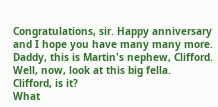Congratulations, sir. Happy anniversary
and I hope you have many many more.
Daddy, this is Martin's nephew, Clifford.
Well, now, look at this big fella.
Clifford, is it?
What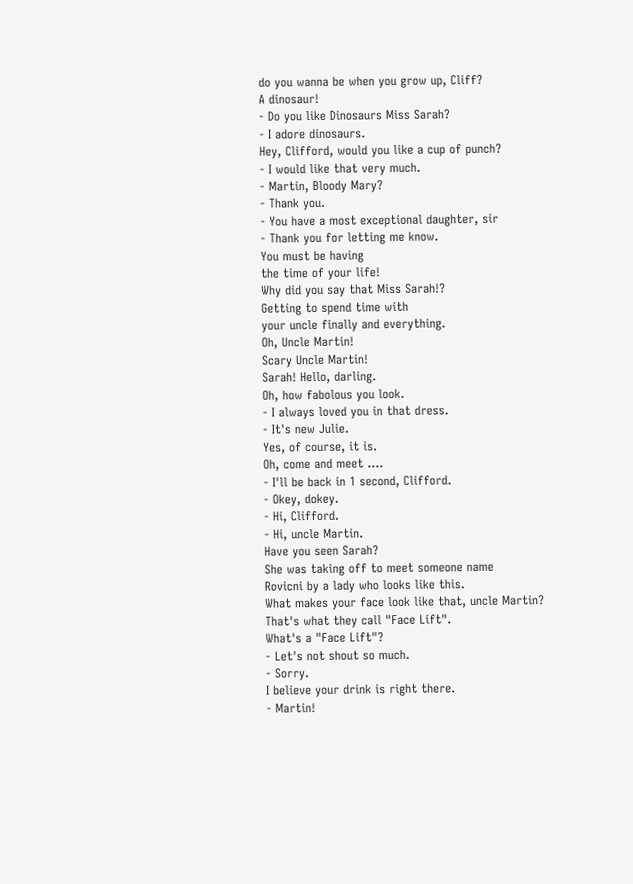do you wanna be when you grow up, Cliff?
A dinosaur!
- Do you like Dinosaurs Miss Sarah?
- I adore dinosaurs.
Hey, Clifford, would you like a cup of punch?
- I would like that very much.
- Martin, Bloody Mary?
- Thank you.
- You have a most exceptional daughter, sir
- Thank you for letting me know.
You must be having
the time of your life!
Why did you say that Miss Sarah!?
Getting to spend time with
your uncle finally and everything.
Oh, Uncle Martin!
Scary Uncle Martin!
Sarah! Hello, darling.
Oh, how fabolous you look.
- I always loved you in that dress.
- It's new Julie.
Yes, of course, it is.
Oh, come and meet ....
- I'll be back in 1 second, Clifford.
- Okey, dokey.
- Hi, Clifford.
- Hi, uncle Martin.
Have you seen Sarah?
She was taking off to meet someone name
Rovicni by a lady who looks like this.
What makes your face look like that, uncle Martin?
That's what they call "Face Lift".
What's a "Face Lift"?
- Let's not shout so much.
- Sorry.
I believe your drink is right there.
- Martin!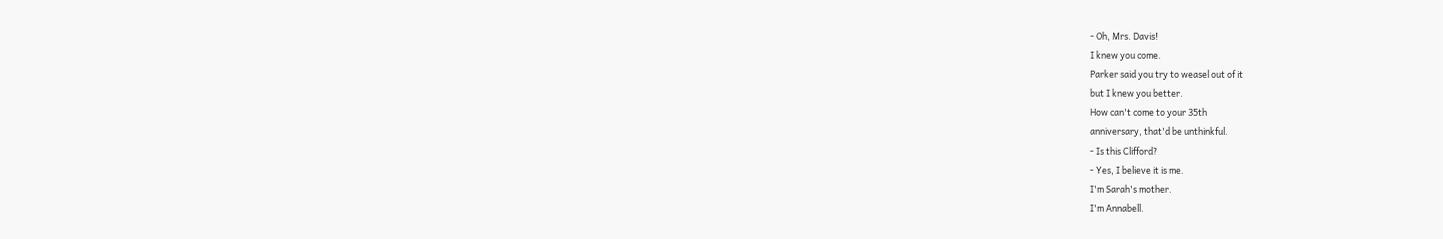- Oh, Mrs. Davis!
I knew you come.
Parker said you try to weasel out of it
but I knew you better.
How can't come to your 35th
anniversary, that'd be unthinkful.
- Is this Clifford?
- Yes, I believe it is me.
I'm Sarah's mother.
I'm Annabell.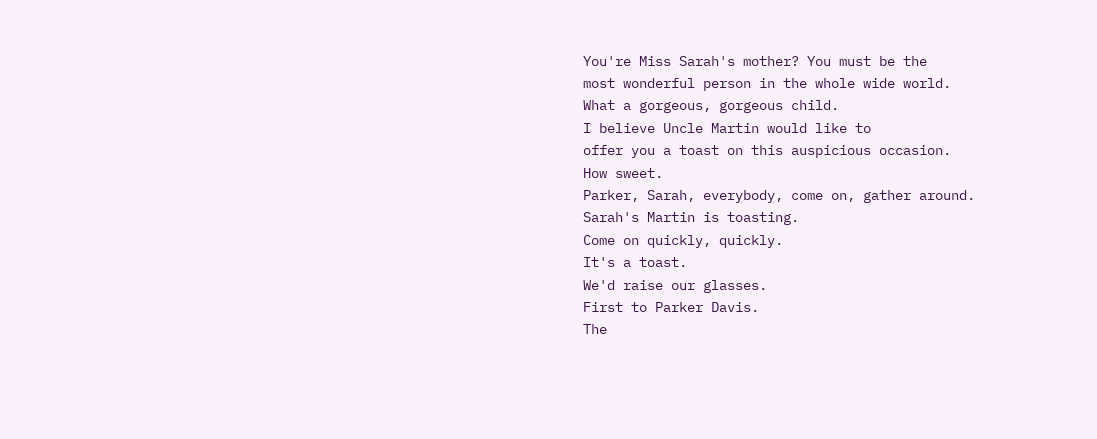You're Miss Sarah's mother? You must be the
most wonderful person in the whole wide world.
What a gorgeous, gorgeous child.
I believe Uncle Martin would like to
offer you a toast on this auspicious occasion.
How sweet.
Parker, Sarah, everybody, come on, gather around.
Sarah's Martin is toasting.
Come on quickly, quickly.
It's a toast.
We'd raise our glasses.
First to Parker Davis.
The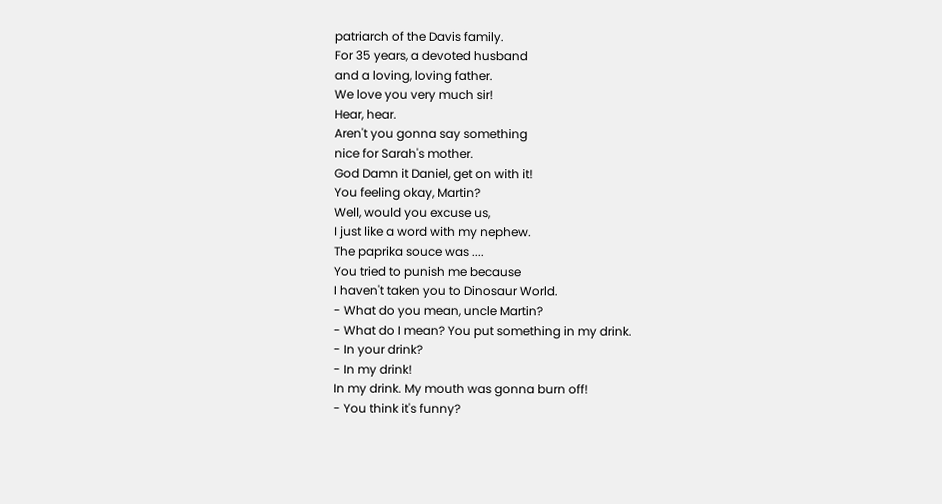patriarch of the Davis family.
For 35 years, a devoted husband
and a loving, loving father.
We love you very much sir!
Hear, hear.
Aren't you gonna say something
nice for Sarah's mother.
God Damn it Daniel, get on with it!
You feeling okay, Martin?
Well, would you excuse us,
I just like a word with my nephew.
The paprika souce was ....
You tried to punish me because
I haven't taken you to Dinosaur World.
- What do you mean, uncle Martin?
- What do I mean? You put something in my drink.
- In your drink?
- In my drink!
In my drink. My mouth was gonna burn off!
- You think it's funny?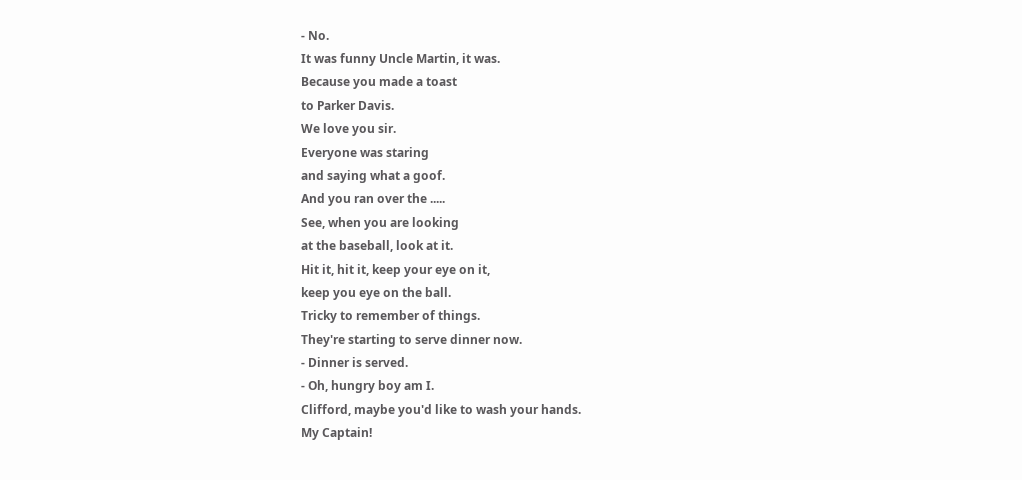- No.
It was funny Uncle Martin, it was.
Because you made a toast
to Parker Davis.
We love you sir.
Everyone was staring
and saying what a goof.
And you ran over the .....
See, when you are looking
at the baseball, look at it.
Hit it, hit it, keep your eye on it,
keep you eye on the ball.
Tricky to remember of things.
They're starting to serve dinner now.
- Dinner is served.
- Oh, hungry boy am I.
Clifford, maybe you'd like to wash your hands.
My Captain!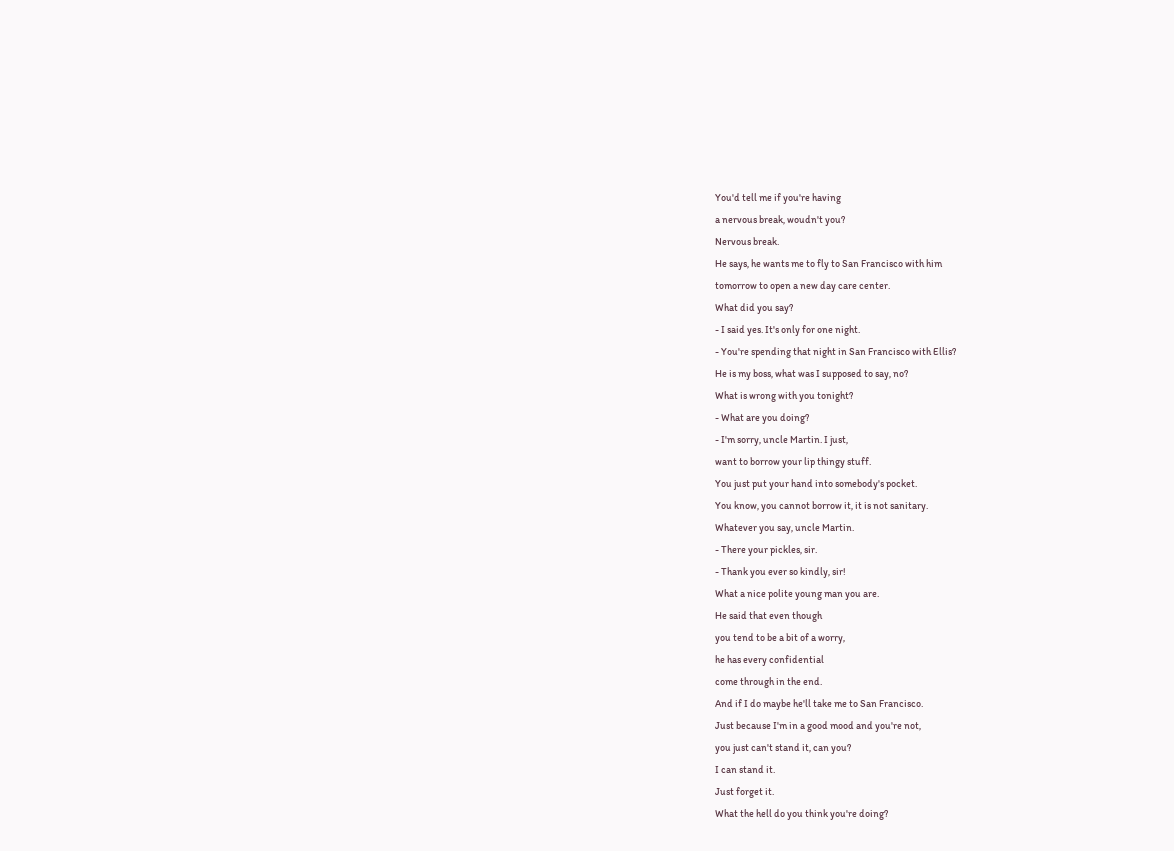You'd tell me if you're having
a nervous break, woudn't you?
Nervous break.
He says, he wants me to fly to San Francisco with him
tomorrow to open a new day care center.
What did you say?
- I said yes. It's only for one night.
- You're spending that night in San Francisco with Ellis?
He is my boss, what was I supposed to say, no?
What is wrong with you tonight?
- What are you doing?
- I'm sorry, uncle Martin. I just,
want to borrow your lip thingy stuff.
You just put your hand into somebody's pocket.
You know, you cannot borrow it, it is not sanitary.
Whatever you say, uncle Martin.
- There your pickles, sir.
- Thank you ever so kindly, sir!
What a nice polite young man you are.
He said that even though
you tend to be a bit of a worry,
he has every confidential
come through in the end.
And if I do maybe he'll take me to San Francisco.
Just because I'm in a good mood and you're not,
you just can't stand it, can you?
I can stand it.
Just forget it.
What the hell do you think you're doing?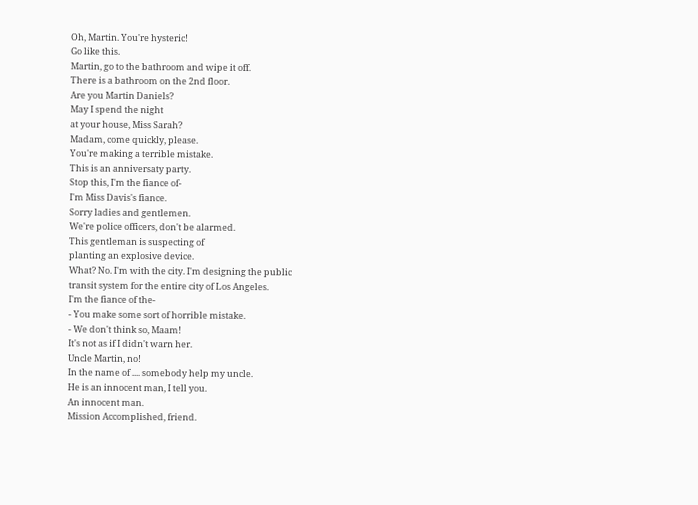Oh, Martin. You're hysteric!
Go like this.
Martin, go to the bathroom and wipe it off.
There is a bathroom on the 2nd floor.
Are you Martin Daniels?
May I spend the night
at your house, Miss Sarah?
Madam, come quickly, please.
You're making a terrible mistake.
This is an anniversaty party.
Stop this, I'm the fiance of-
I'm Miss Davis's fiance.
Sorry ladies and gentlemen.
We're police officers, don't be alarmed.
This gentleman is suspecting of
planting an explosive device.
What? No. I'm with the city. I'm designing the public
transit system for the entire city of Los Angeles.
I'm the fiance of the-
- You make some sort of horrible mistake.
- We don't think so, Maam!
It's not as if I didn't warn her.
Uncle Martin, no!
In the name of .... somebody help my uncle.
He is an innocent man, I tell you.
An innocent man.
Mission Accomplished, friend.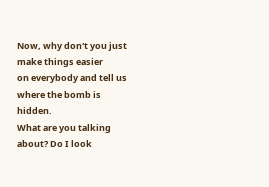Now, why don't you just make things easier
on everybody and tell us where the bomb is hidden.
What are you talking about? Do I look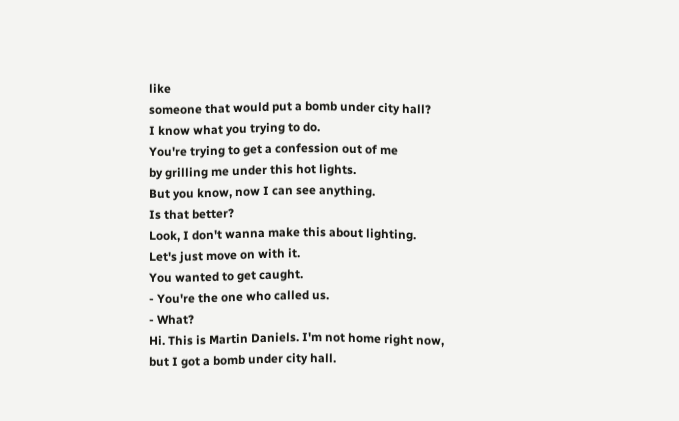like
someone that would put a bomb under city hall?
I know what you trying to do.
You're trying to get a confession out of me
by grilling me under this hot lights.
But you know, now I can see anything.
Is that better?
Look, I don't wanna make this about lighting.
Let's just move on with it.
You wanted to get caught.
- You're the one who called us.
- What?
Hi. This is Martin Daniels. I'm not home right now,
but I got a bomb under city hall.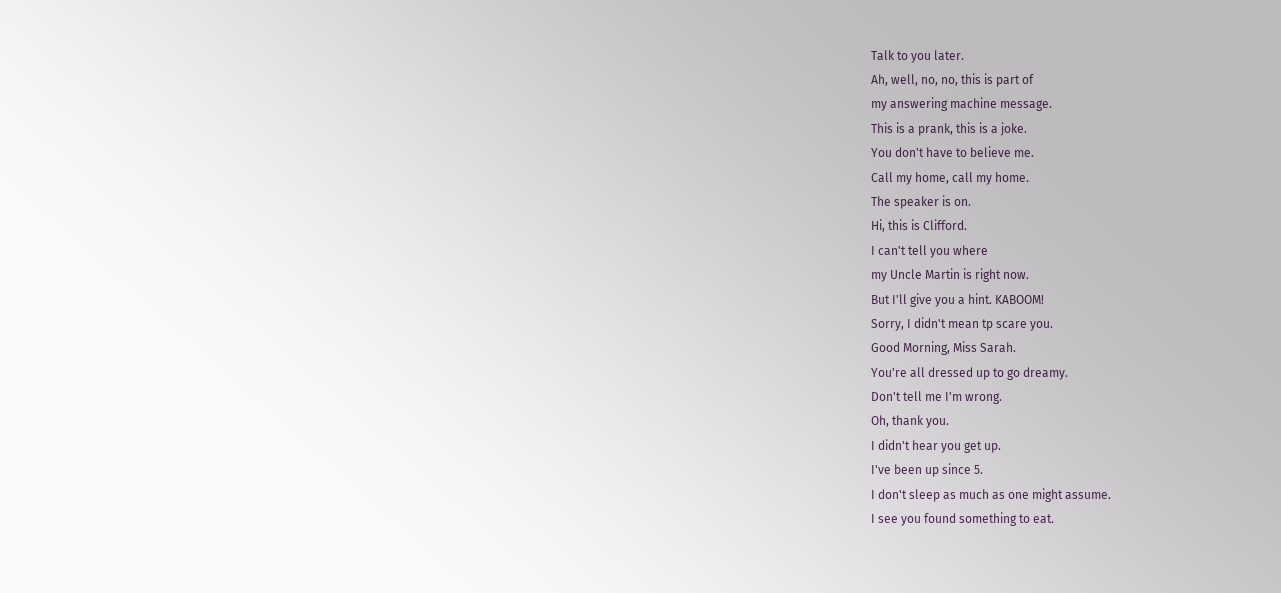Talk to you later.
Ah, well, no, no, this is part of
my answering machine message.
This is a prank, this is a joke.
You don't have to believe me.
Call my home, call my home.
The speaker is on.
Hi, this is Clifford.
I can't tell you where
my Uncle Martin is right now.
But I'll give you a hint. KABOOM!
Sorry, I didn't mean tp scare you.
Good Morning, Miss Sarah.
You're all dressed up to go dreamy.
Don't tell me I'm wrong.
Oh, thank you.
I didn't hear you get up.
I've been up since 5.
I don't sleep as much as one might assume.
I see you found something to eat.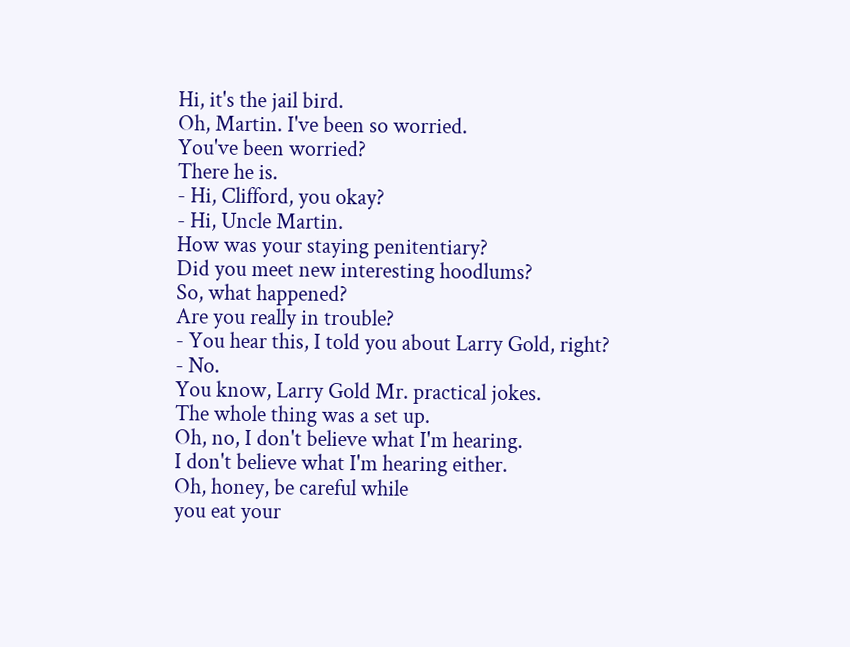Hi, it's the jail bird.
Oh, Martin. I've been so worried.
You've been worried?
There he is.
- Hi, Clifford, you okay?
- Hi, Uncle Martin.
How was your staying penitentiary?
Did you meet new interesting hoodlums?
So, what happened?
Are you really in trouble?
- You hear this, I told you about Larry Gold, right?
- No.
You know, Larry Gold Mr. practical jokes.
The whole thing was a set up.
Oh, no, I don't believe what I'm hearing.
I don't believe what I'm hearing either.
Oh, honey, be careful while
you eat your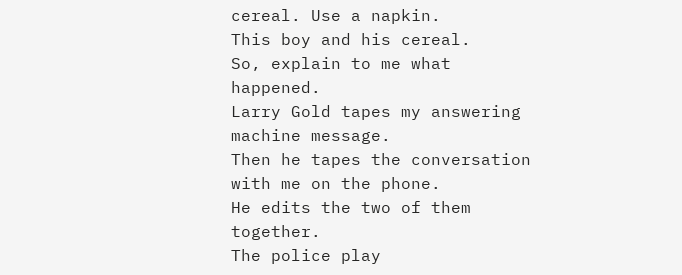cereal. Use a napkin.
This boy and his cereal.
So, explain to me what happened.
Larry Gold tapes my answering machine message.
Then he tapes the conversation
with me on the phone.
He edits the two of them together.
The police play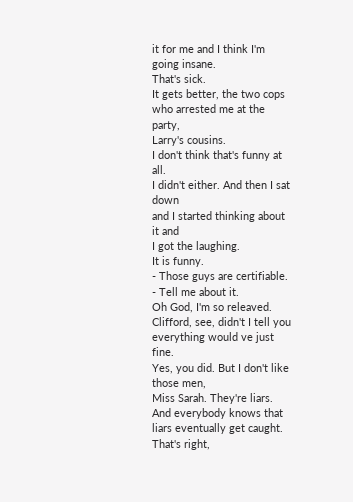it for me and I think I'm going insane.
That's sick.
It gets better, the two cops
who arrested me at the party,
Larry's cousins.
I don't think that's funny at all.
I didn't either. And then I sat down
and I started thinking about it and
I got the laughing.
It is funny.
- Those guys are certifiable.
- Tell me about it.
Oh God, I'm so releaved.
Clifford, see, didn't I tell you
everything would ve just fine.
Yes, you did. But I don't like those men,
Miss Sarah. They're liars.
And everybody knows that
liars eventually get caught.
That's right,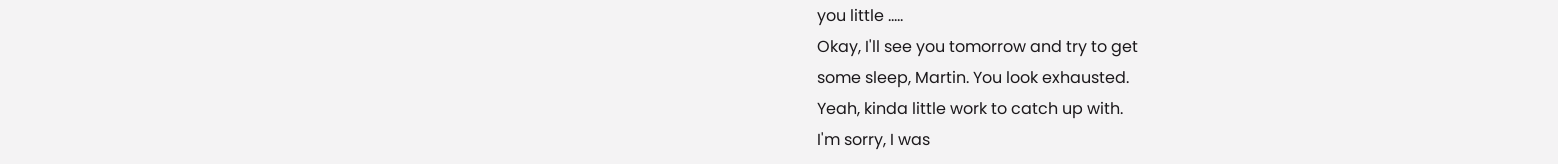you little .....
Okay, I'll see you tomorrow and try to get
some sleep, Martin. You look exhausted.
Yeah, kinda little work to catch up with.
I'm sorry, I was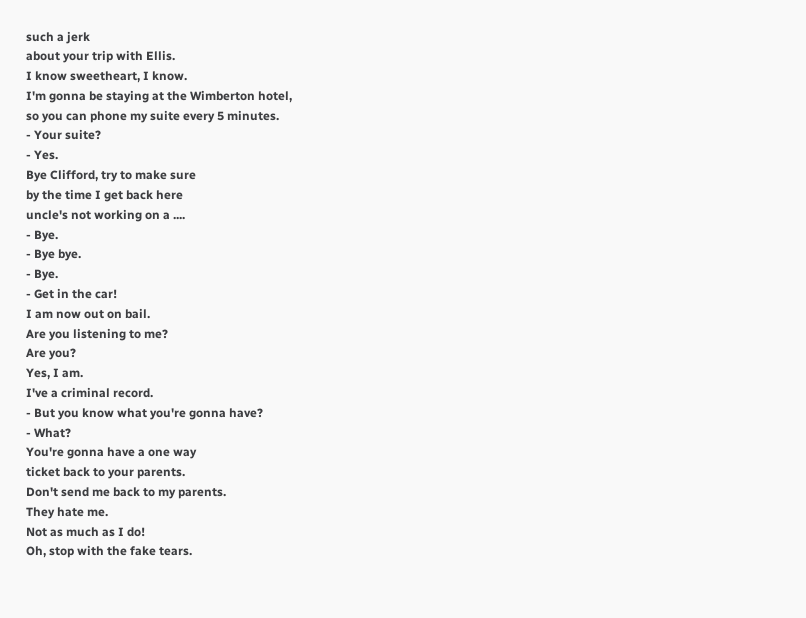such a jerk
about your trip with Ellis.
I know sweetheart, I know.
I'm gonna be staying at the Wimberton hotel,
so you can phone my suite every 5 minutes.
- Your suite?
- Yes.
Bye Clifford, try to make sure
by the time I get back here
uncle's not working on a ....
- Bye.
- Bye bye.
- Bye.
- Get in the car!
I am now out on bail.
Are you listening to me?
Are you?
Yes, I am.
I've a criminal record.
- But you know what you're gonna have?
- What?
You're gonna have a one way
ticket back to your parents.
Don't send me back to my parents.
They hate me.
Not as much as I do!
Oh, stop with the fake tears.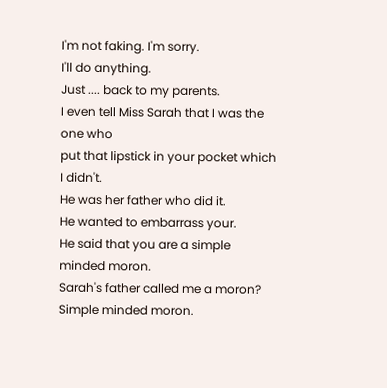I'm not faking. I'm sorry.
I'll do anything.
Just .... back to my parents.
I even tell Miss Sarah that I was the one who
put that lipstick in your pocket which I didn't.
He was her father who did it.
He wanted to embarrass your.
He said that you are a simple minded moron.
Sarah's father called me a moron?
Simple minded moron.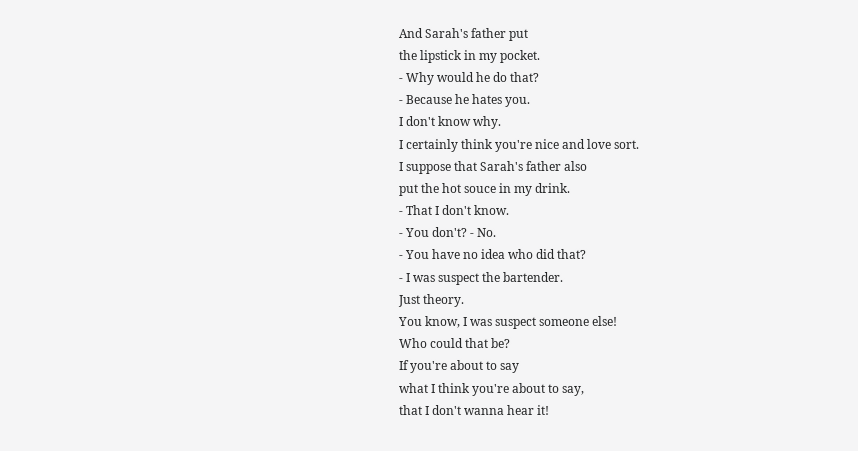And Sarah's father put
the lipstick in my pocket.
- Why would he do that?
- Because he hates you.
I don't know why.
I certainly think you're nice and love sort.
I suppose that Sarah's father also
put the hot souce in my drink.
- That I don't know.
- You don't? - No.
- You have no idea who did that?
- I was suspect the bartender.
Just theory.
You know, I was suspect someone else!
Who could that be?
If you're about to say
what I think you're about to say,
that I don't wanna hear it!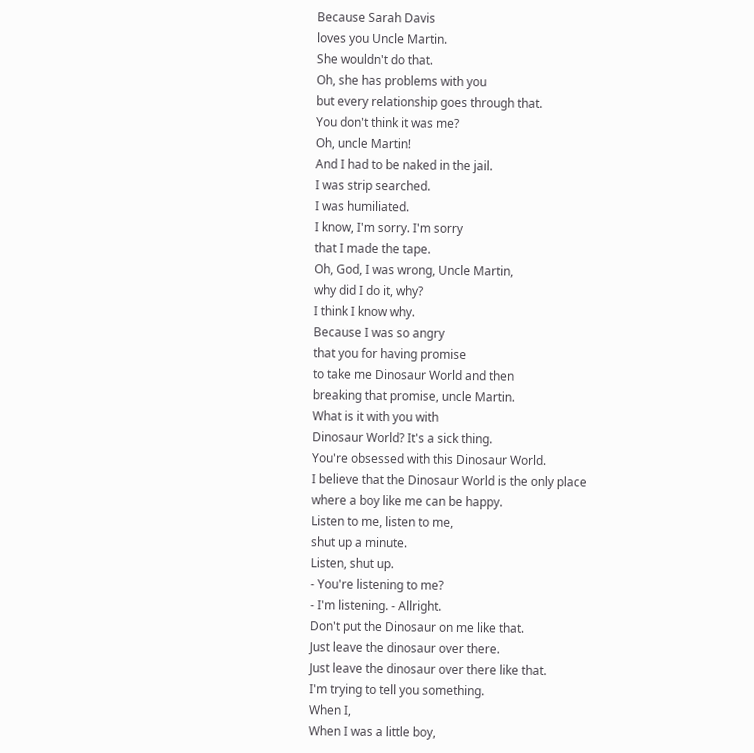Because Sarah Davis
loves you Uncle Martin.
She wouldn't do that.
Oh, she has problems with you
but every relationship goes through that.
You don't think it was me?
Oh, uncle Martin!
And I had to be naked in the jail.
I was strip searched.
I was humiliated.
I know, I'm sorry. I'm sorry
that I made the tape.
Oh, God, I was wrong, Uncle Martin,
why did I do it, why?
I think I know why.
Because I was so angry
that you for having promise
to take me Dinosaur World and then
breaking that promise, uncle Martin.
What is it with you with
Dinosaur World? It's a sick thing.
You're obsessed with this Dinosaur World.
I believe that the Dinosaur World is the only place
where a boy like me can be happy.
Listen to me, listen to me,
shut up a minute.
Listen, shut up.
- You're listening to me?
- I'm listening. - Allright.
Don't put the Dinosaur on me like that.
Just leave the dinosaur over there.
Just leave the dinosaur over there like that.
I'm trying to tell you something.
When I,
When I was a little boy,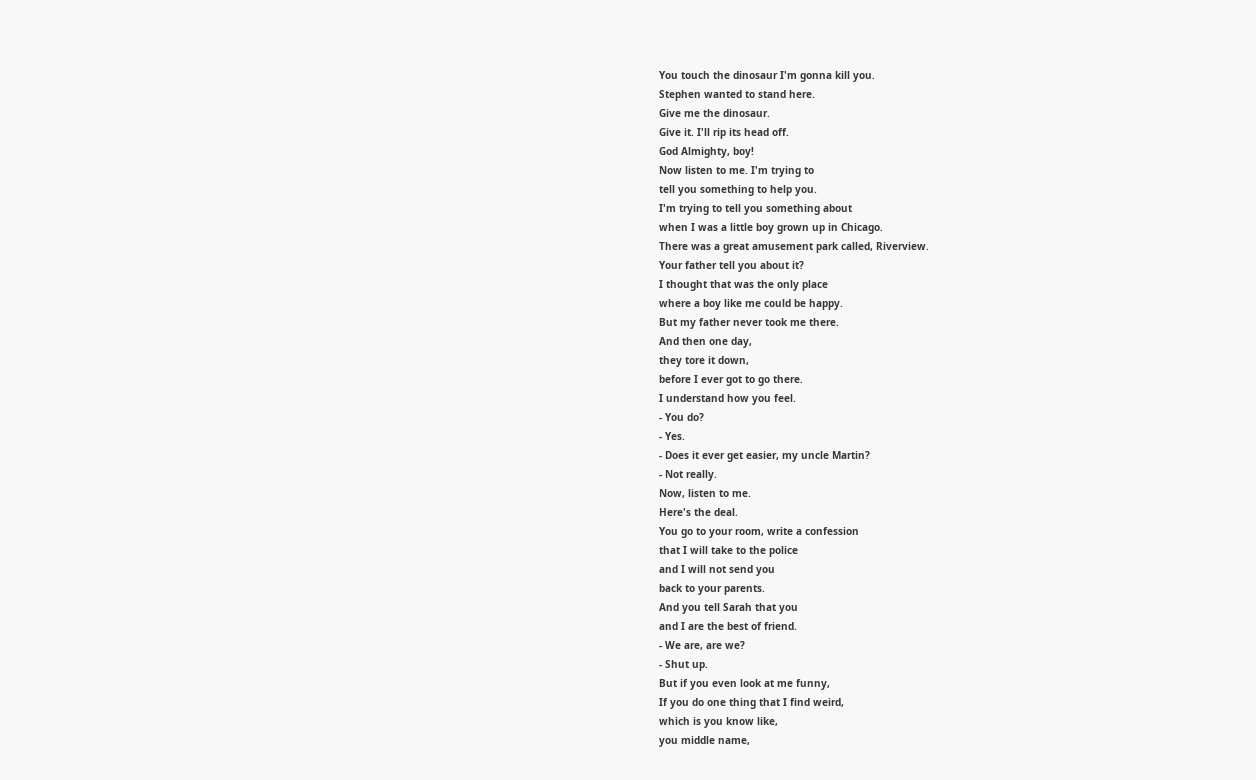You touch the dinosaur I'm gonna kill you.
Stephen wanted to stand here.
Give me the dinosaur.
Give it. I'll rip its head off.
God Almighty, boy!
Now listen to me. I'm trying to
tell you something to help you.
I'm trying to tell you something about
when I was a little boy grown up in Chicago.
There was a great amusement park called, Riverview.
Your father tell you about it?
I thought that was the only place
where a boy like me could be happy.
But my father never took me there.
And then one day,
they tore it down,
before I ever got to go there.
I understand how you feel.
- You do?
- Yes.
- Does it ever get easier, my uncle Martin?
- Not really.
Now, listen to me.
Here's the deal.
You go to your room, write a confession
that I will take to the police
and I will not send you
back to your parents.
And you tell Sarah that you
and I are the best of friend.
- We are, are we?
- Shut up.
But if you even look at me funny,
If you do one thing that I find weird,
which is you know like,
you middle name,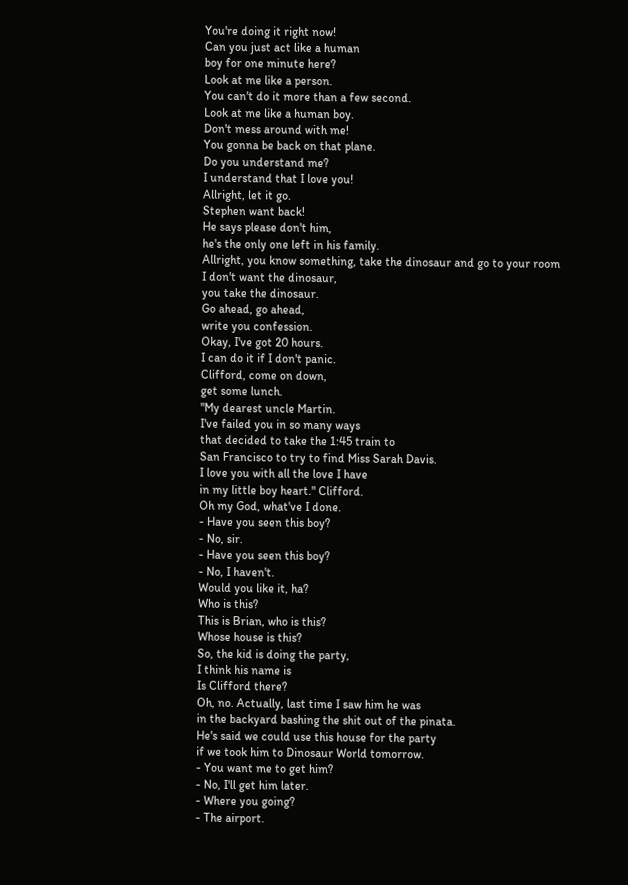You're doing it right now!
Can you just act like a human
boy for one minute here?
Look at me like a person.
You can't do it more than a few second.
Look at me like a human boy.
Don't mess around with me!
You gonna be back on that plane.
Do you understand me?
I understand that I love you!
Allright, let it go.
Stephen want back!
He says please don't him,
he's the only one left in his family.
Allright, you know something, take the dinosaur and go to your room
I don't want the dinosaur,
you take the dinosaur.
Go ahead, go ahead,
write you confession.
Okay, I've got 20 hours.
I can do it if I don't panic.
Clifford, come on down,
get some lunch.
"My dearest uncle Martin.
I've failed you in so many ways
that decided to take the 1:45 train to
San Francisco to try to find Miss Sarah Davis.
I love you with all the love I have
in my little boy heart." Clifford.
Oh my God, what've I done.
- Have you seen this boy?
- No, sir.
- Have you seen this boy?
- No, I haven't.
Would you like it, ha?
Who is this?
This is Brian, who is this?
Whose house is this?
So, the kid is doing the party,
I think his name is
Is Clifford there?
Oh, no. Actually, last time I saw him he was
in the backyard bashing the shit out of the pinata.
He's said we could use this house for the party
if we took him to Dinosaur World tomorrow.
- You want me to get him?
- No, I'll get him later.
- Where you going?
- The airport.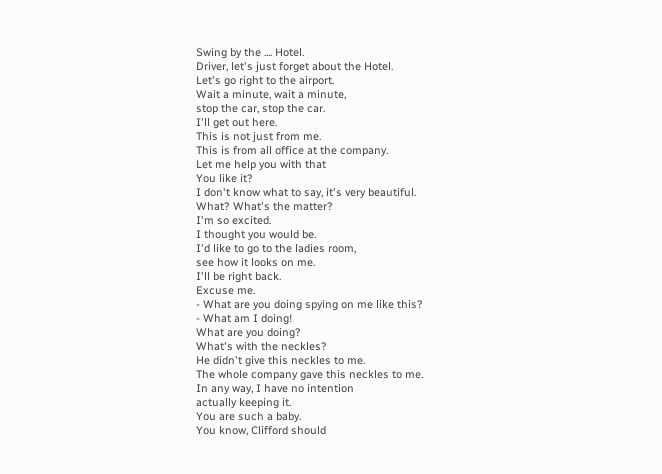Swing by the .... Hotel.
Driver, let's just forget about the Hotel.
Let's go right to the airport.
Wait a minute, wait a minute,
stop the car, stop the car.
I'll get out here.
This is not just from me.
This is from all office at the company.
Let me help you with that
You like it?
I don't know what to say, it's very beautiful.
What? What's the matter?
I'm so excited.
I thought you would be.
I'd like to go to the ladies room,
see how it looks on me.
I'll be right back.
Excuse me.
- What are you doing spying on me like this?
- What am I doing!
What are you doing?
What's with the neckles?
He didn't give this neckles to me.
The whole company gave this neckles to me.
In any way, I have no intention
actually keeping it.
You are such a baby.
You know, Clifford should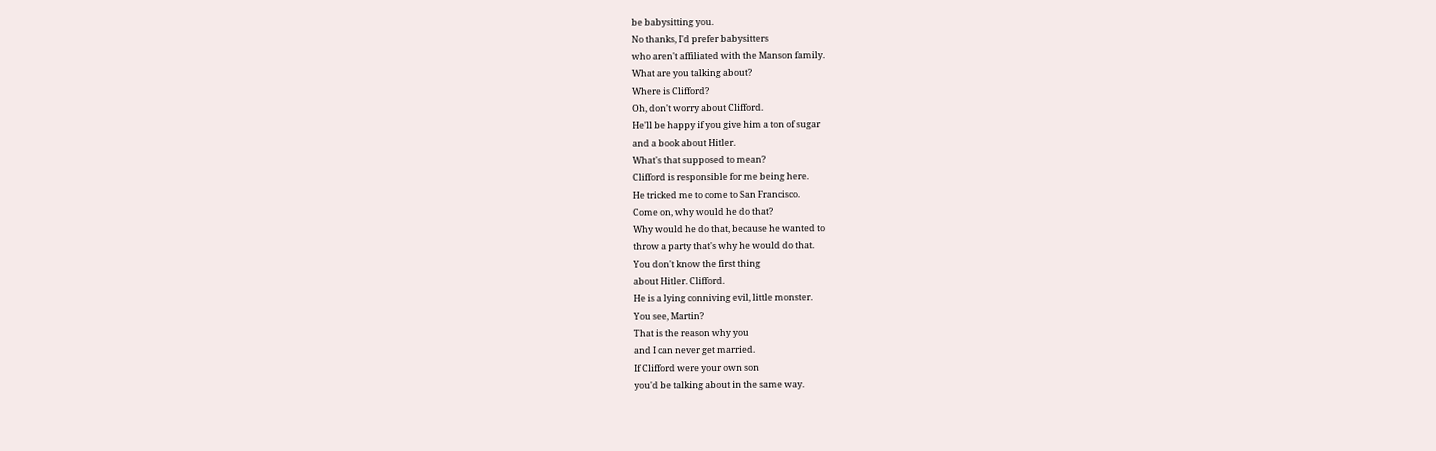be babysitting you.
No thanks, I'd prefer babysitters
who aren't affiliated with the Manson family.
What are you talking about?
Where is Clifford?
Oh, don't worry about Clifford.
He'll be happy if you give him a ton of sugar
and a book about Hitler.
What's that supposed to mean?
Clifford is responsible for me being here.
He tricked me to come to San Francisco.
Come on, why would he do that?
Why would he do that, because he wanted to
throw a party that's why he would do that.
You don't know the first thing
about Hitler. Clifford.
He is a lying conniving evil, little monster.
You see, Martin?
That is the reason why you
and I can never get married.
If Clifford were your own son
you'd be talking about in the same way.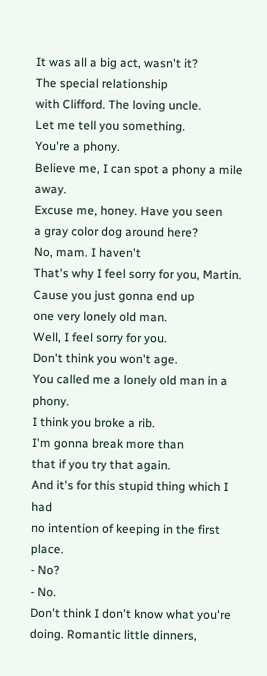It was all a big act, wasn't it?
The special relationship
with Clifford. The loving uncle.
Let me tell you something.
You're a phony.
Believe me, I can spot a phony a mile away.
Excuse me, honey. Have you seen
a gray color dog around here?
No, mam. I haven't
That's why I feel sorry for you, Martin.
Cause you just gonna end up
one very lonely old man.
Well, I feel sorry for you.
Don't think you won't age.
You called me a lonely old man in a phony.
I think you broke a rib.
I'm gonna break more than
that if you try that again.
And it's for this stupid thing which I had
no intention of keeping in the first place.
- No?
- No.
Don't think I don't know what you're
doing. Romantic little dinners,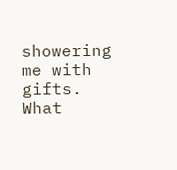showering me with gifts.
What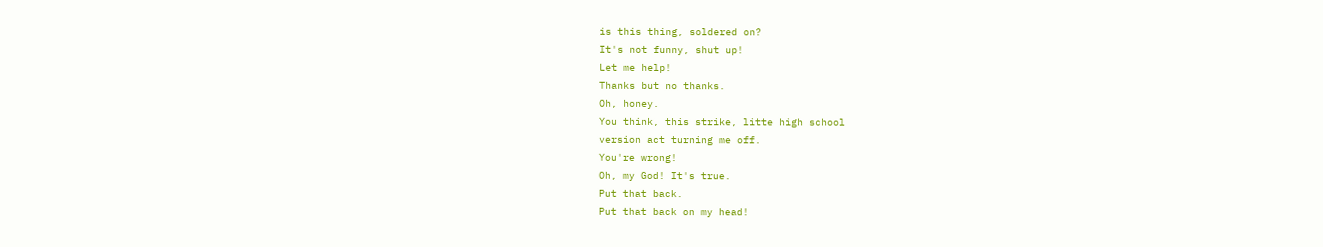is this thing, soldered on?
It's not funny, shut up!
Let me help!
Thanks but no thanks.
Oh, honey.
You think, this strike, litte high school
version act turning me off.
You're wrong!
Oh, my God! It's true.
Put that back.
Put that back on my head!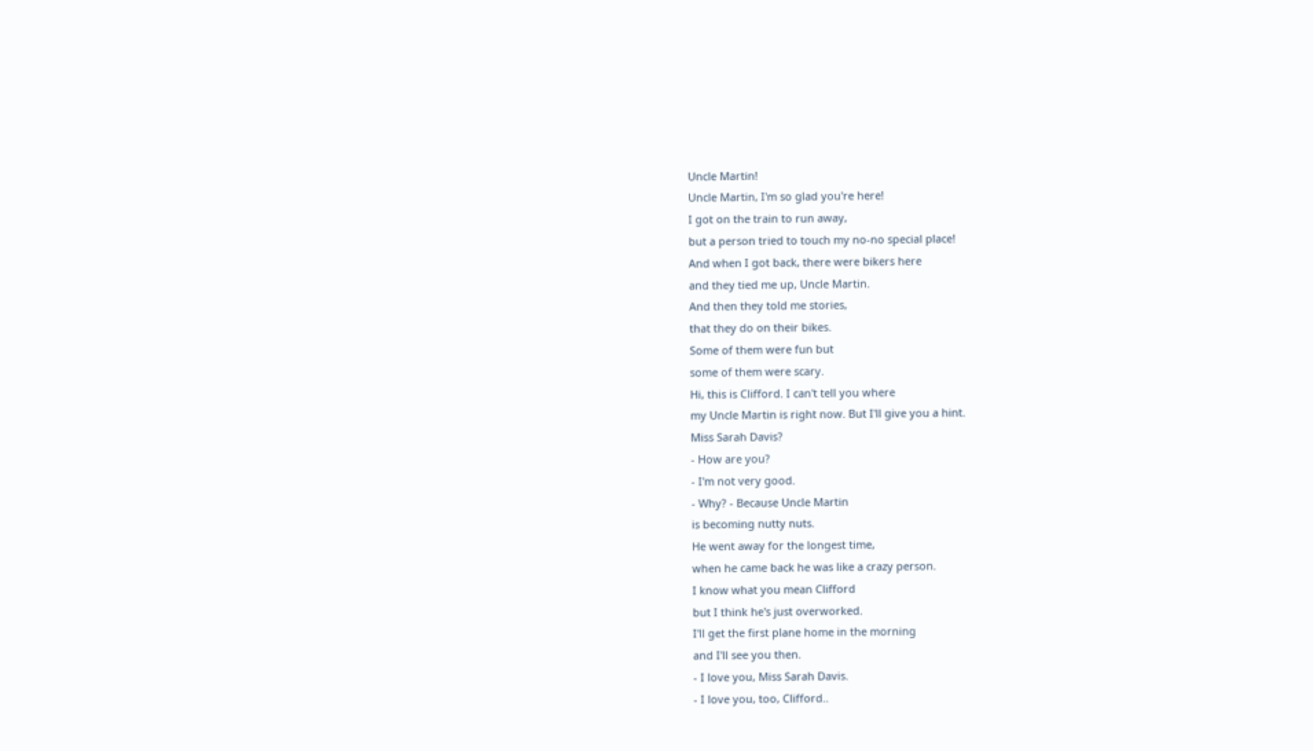Uncle Martin!
Uncle Martin, I'm so glad you're here!
I got on the train to run away,
but a person tried to touch my no-no special place!
And when I got back, there were bikers here
and they tied me up, Uncle Martin.
And then they told me stories,
that they do on their bikes.
Some of them were fun but
some of them were scary.
Hi, this is Clifford. I can't tell you where
my Uncle Martin is right now. But I'll give you a hint.
Miss Sarah Davis?
- How are you?
- I'm not very good.
- Why? - Because Uncle Martin
is becoming nutty nuts.
He went away for the longest time,
when he came back he was like a crazy person.
I know what you mean Clifford
but I think he's just overworked.
I'll get the first plane home in the morning
and I'll see you then.
- I love you, Miss Sarah Davis.
- I love you, too, Clifford..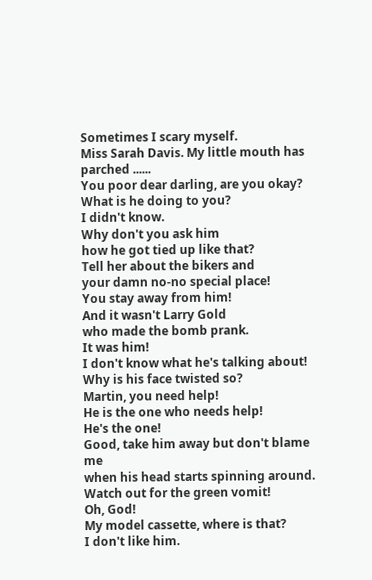Sometimes I scary myself.
Miss Sarah Davis. My little mouth has parched ......
You poor dear darling, are you okay?
What is he doing to you?
I didn't know.
Why don't you ask him
how he got tied up like that?
Tell her about the bikers and
your damn no-no special place!
You stay away from him!
And it wasn't Larry Gold
who made the bomb prank.
It was him!
I don't know what he's talking about!
Why is his face twisted so?
Martin, you need help!
He is the one who needs help!
He's the one!
Good, take him away but don't blame me
when his head starts spinning around.
Watch out for the green vomit!
Oh, God!
My model cassette, where is that?
I don't like him.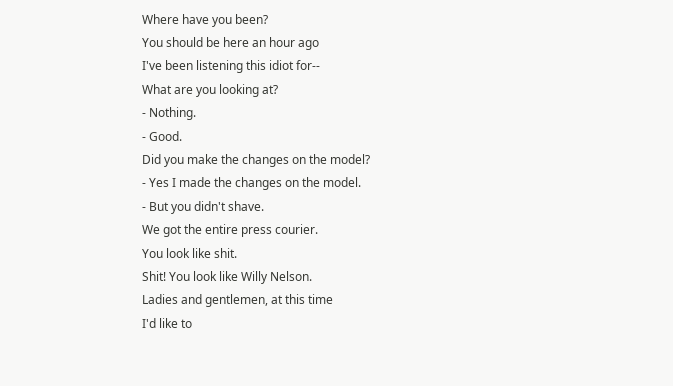Where have you been?
You should be here an hour ago
I've been listening this idiot for--
What are you looking at?
- Nothing.
- Good.
Did you make the changes on the model?
- Yes I made the changes on the model.
- But you didn't shave.
We got the entire press courier.
You look like shit.
Shit! You look like Willy Nelson.
Ladies and gentlemen, at this time
I'd like to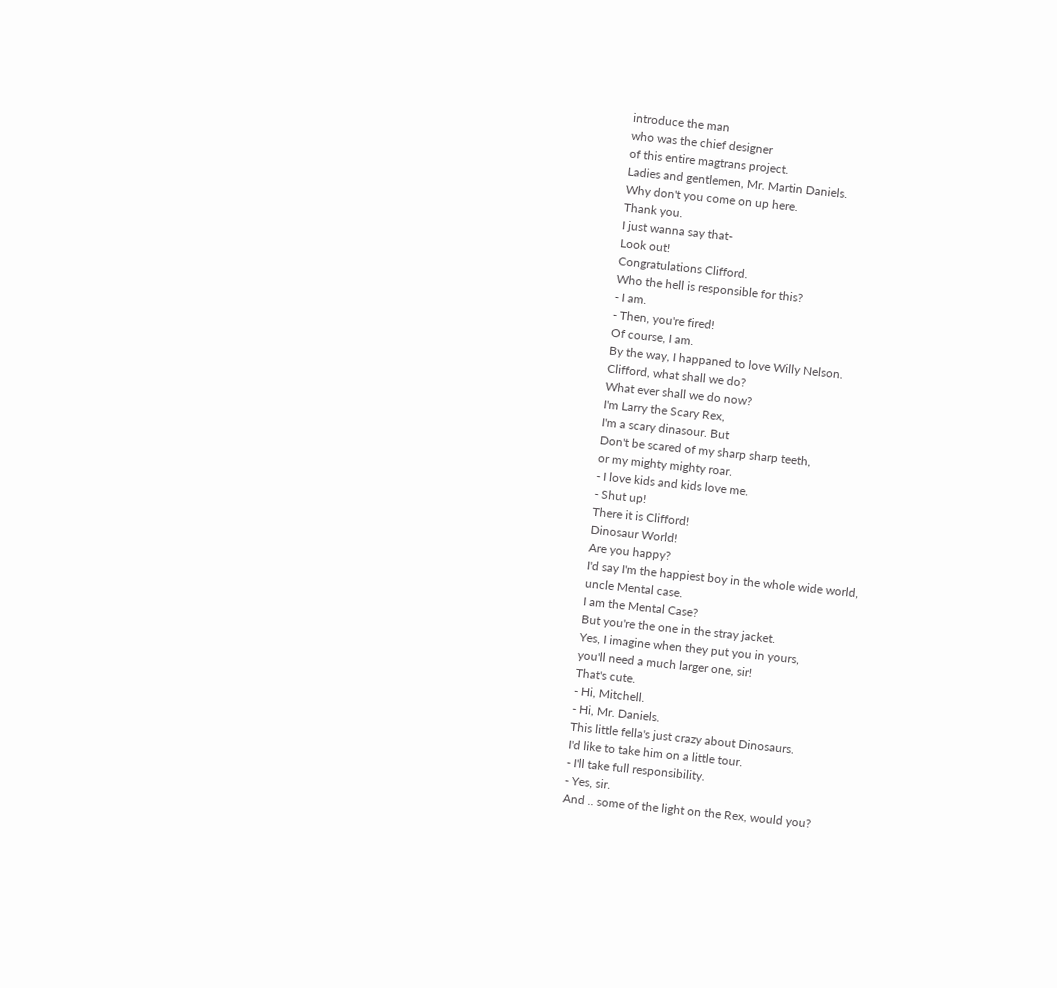introduce the man
who was the chief designer
of this entire magtrans project.
Ladies and gentlemen, Mr. Martin Daniels.
Why don't you come on up here.
Thank you.
I just wanna say that-
Look out!
Congratulations Clifford.
Who the hell is responsible for this?
- I am.
- Then, you're fired!
Of course, I am.
By the way, I happaned to love Willy Nelson.
Clifford, what shall we do?
What ever shall we do now?
I'm Larry the Scary Rex,
I'm a scary dinasour. But
Don't be scared of my sharp sharp teeth,
or my mighty mighty roar.
- I love kids and kids love me.
- Shut up!
There it is Clifford!
Dinosaur World!
Are you happy?
I'd say I'm the happiest boy in the whole wide world,
uncle Mental case.
I am the Mental Case?
But you're the one in the stray jacket.
Yes, I imagine when they put you in yours,
you'll need a much larger one, sir!
That's cute.
- Hi, Mitchell.
- Hi, Mr. Daniels.
This little fella's just crazy about Dinosaurs.
I'd like to take him on a little tour.
- I'll take full responsibility.
- Yes, sir.
And .. some of the light on the Rex, would you?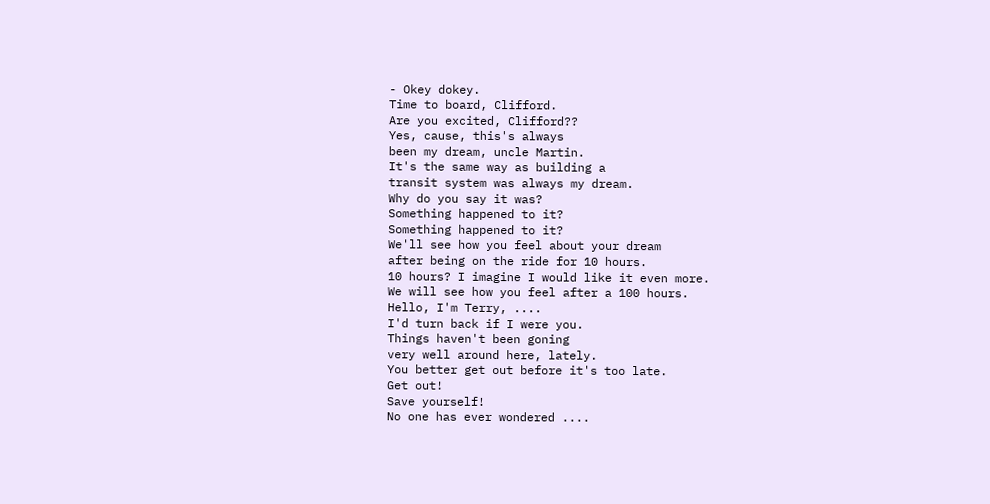- Okey dokey.
Time to board, Clifford.
Are you excited, Clifford??
Yes, cause, this's always
been my dream, uncle Martin.
It's the same way as building a
transit system was always my dream.
Why do you say it was?
Something happened to it?
Something happened to it?
We'll see how you feel about your dream
after being on the ride for 10 hours.
10 hours? I imagine I would like it even more.
We will see how you feel after a 100 hours.
Hello, I'm Terry, ....
I'd turn back if I were you.
Things haven't been goning
very well around here, lately.
You better get out before it's too late.
Get out!
Save yourself!
No one has ever wondered ....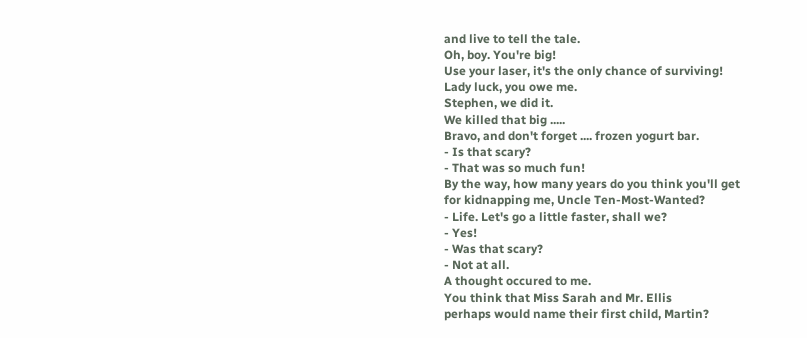and live to tell the tale.
Oh, boy. You're big!
Use your laser, it's the only chance of surviving!
Lady luck, you owe me.
Stephen, we did it.
We killed that big .....
Bravo, and don't forget .... frozen yogurt bar.
- Is that scary?
- That was so much fun!
By the way, how many years do you think you'll get
for kidnapping me, Uncle Ten-Most-Wanted?
- Life. Let's go a little faster, shall we?
- Yes!
- Was that scary?
- Not at all.
A thought occured to me.
You think that Miss Sarah and Mr. Ellis
perhaps would name their first child, Martin?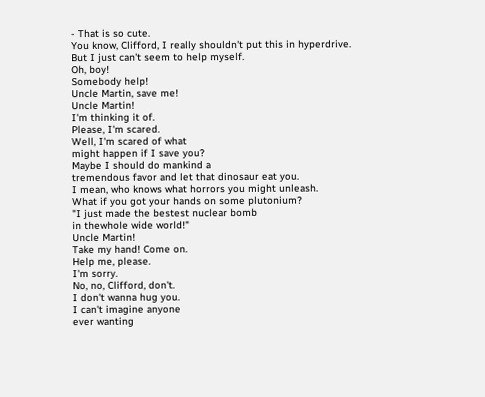- That is so cute.
You know, Clifford, I really shouldn't put this in hyperdrive.
But I just can't seem to help myself.
Oh, boy!
Somebody help!
Uncle Martin, save me!
Uncle Martin!
I'm thinking it of.
Please, I'm scared.
Well, I'm scared of what
might happen if I save you?
Maybe I should do mankind a
tremendous favor and let that dinosaur eat you.
I mean, who knows what horrors you might unleash.
What if you got your hands on some plutonium?
"I just made the bestest nuclear bomb
in thewhole wide world!"
Uncle Martin!
Take my hand! Come on.
Help me, please.
I'm sorry.
No, no, Clifford, don't.
I don't wanna hug you.
I can't imagine anyone
ever wanting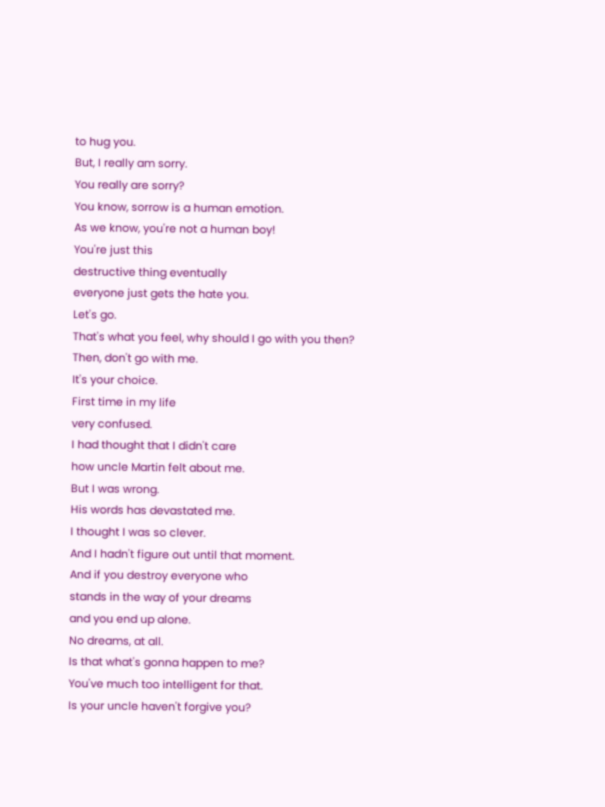to hug you.
But, I really am sorry.
You really are sorry?
You know, sorrow is a human emotion.
As we know, you're not a human boy!
You're just this
destructive thing eventually
everyone just gets the hate you.
Let's go.
That's what you feel, why should I go with you then?
Then, don't go with me.
It's your choice.
First time in my life
very confused.
I had thought that I didn't care
how uncle Martin felt about me.
But I was wrong.
His words has devastated me.
I thought I was so clever.
And I hadn't figure out until that moment.
And if you destroy everyone who
stands in the way of your dreams
and you end up alone.
No dreams, at all.
Is that what's gonna happen to me?
You've much too intelligent for that.
Is your uncle haven't forgive you?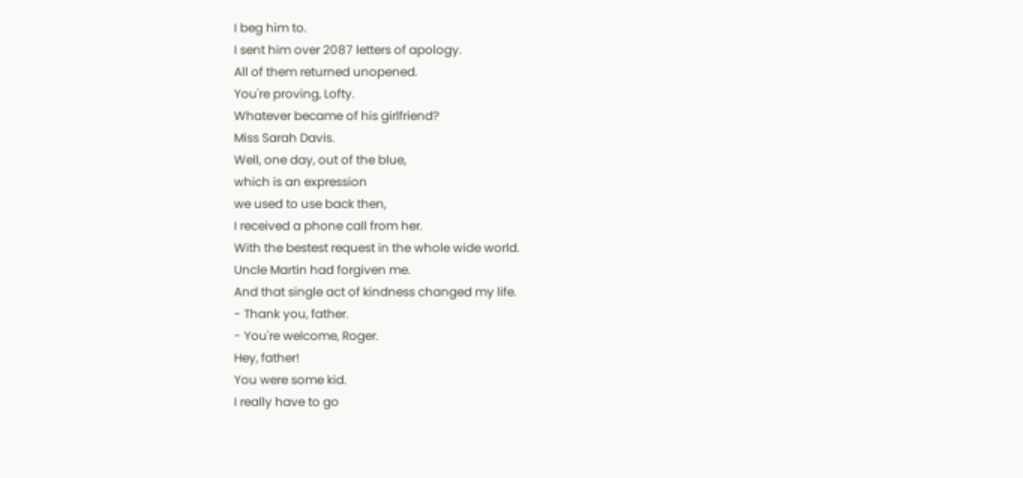I beg him to.
I sent him over 2087 letters of apology.
All of them returned unopened.
You're proving, Lofty.
Whatever became of his girlfriend?
Miss Sarah Davis.
Well, one day, out of the blue,
which is an expression
we used to use back then,
I received a phone call from her.
With the bestest request in the whole wide world.
Uncle Martin had forgiven me.
And that single act of kindness changed my life.
- Thank you, father.
- You're welcome, Roger.
Hey, father!
You were some kid.
I really have to go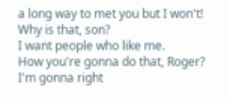a long way to met you but I won't!
Why is that, son?
I want people who like me.
How you're gonna do that, Roger?
I'm gonna right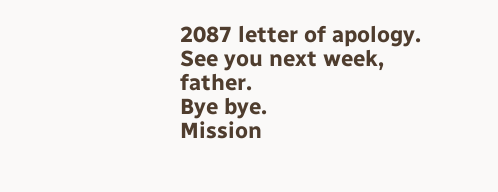2087 letter of apology.
See you next week, father.
Bye bye.
Mission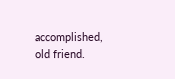accomplished, old friend.